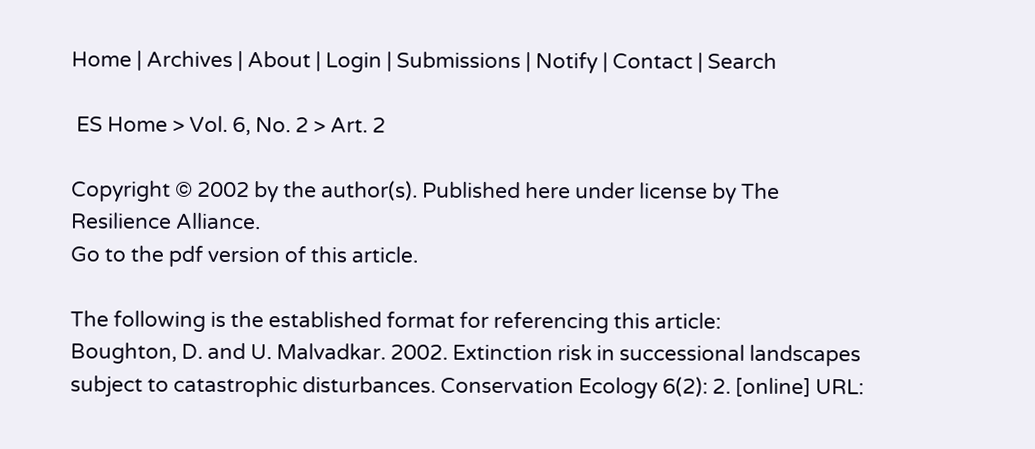Home | Archives | About | Login | Submissions | Notify | Contact | Search

 ES Home > Vol. 6, No. 2 > Art. 2

Copyright © 2002 by the author(s). Published here under license by The Resilience Alliance.
Go to the pdf version of this article.

The following is the established format for referencing this article:
Boughton, D. and U. Malvadkar. 2002. Extinction risk in successional landscapes subject to catastrophic disturbances. Conservation Ecology 6(2): 2. [online] URL: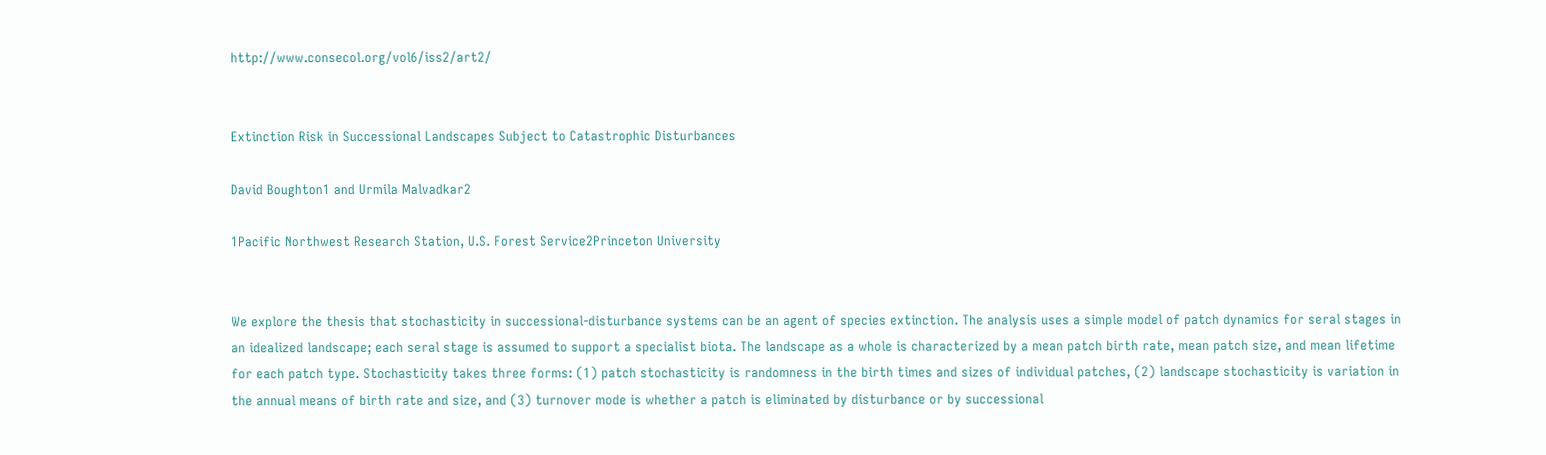http://www.consecol.org/vol6/iss2/art2/


Extinction Risk in Successional Landscapes Subject to Catastrophic Disturbances

David Boughton1 and Urmila Malvadkar2

1Pacific Northwest Research Station, U.S. Forest Service2Princeton University


We explore the thesis that stochasticity in successional-disturbance systems can be an agent of species extinction. The analysis uses a simple model of patch dynamics for seral stages in an idealized landscape; each seral stage is assumed to support a specialist biota. The landscape as a whole is characterized by a mean patch birth rate, mean patch size, and mean lifetime for each patch type. Stochasticity takes three forms: (1) patch stochasticity is randomness in the birth times and sizes of individual patches, (2) landscape stochasticity is variation in the annual means of birth rate and size, and (3) turnover mode is whether a patch is eliminated by disturbance or by successional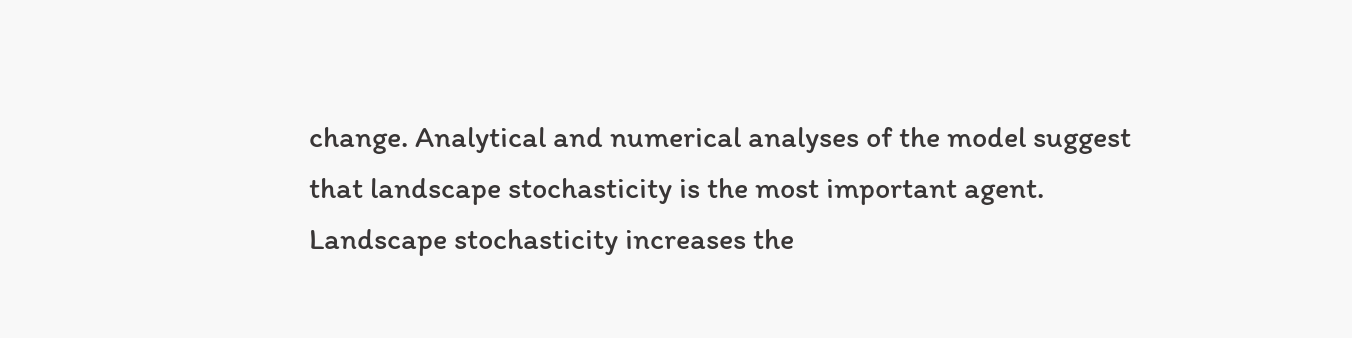change. Analytical and numerical analyses of the model suggest that landscape stochasticity is the most important agent. Landscape stochasticity increases the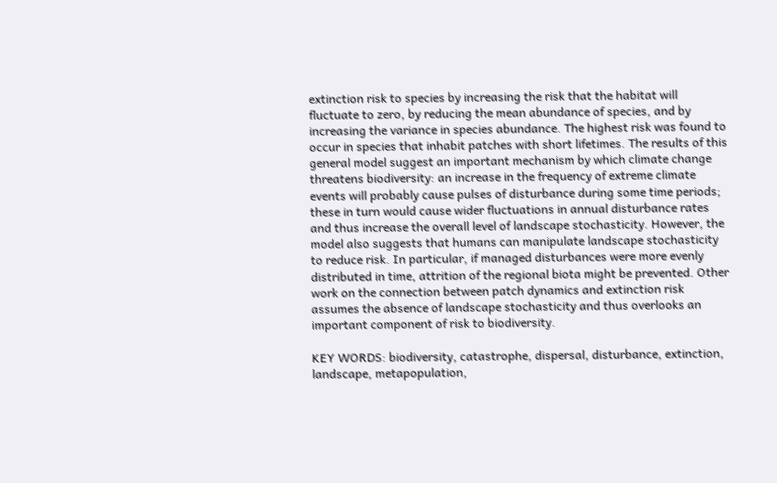extinction risk to species by increasing the risk that the habitat will fluctuate to zero, by reducing the mean abundance of species, and by increasing the variance in species abundance. The highest risk was found to occur in species that inhabit patches with short lifetimes. The results of this general model suggest an important mechanism by which climate change threatens biodiversity: an increase in the frequency of extreme climate events will probably cause pulses of disturbance during some time periods; these in turn would cause wider fluctuations in annual disturbance rates and thus increase the overall level of landscape stochasticity. However, the model also suggests that humans can manipulate landscape stochasticity to reduce risk. In particular, if managed disturbances were more evenly distributed in time, attrition of the regional biota might be prevented. Other work on the connection between patch dynamics and extinction risk assumes the absence of landscape stochasticity and thus overlooks an important component of risk to biodiversity.

KEY WORDS: biodiversity, catastrophe, dispersal, disturbance, extinction, landscape, metapopulation,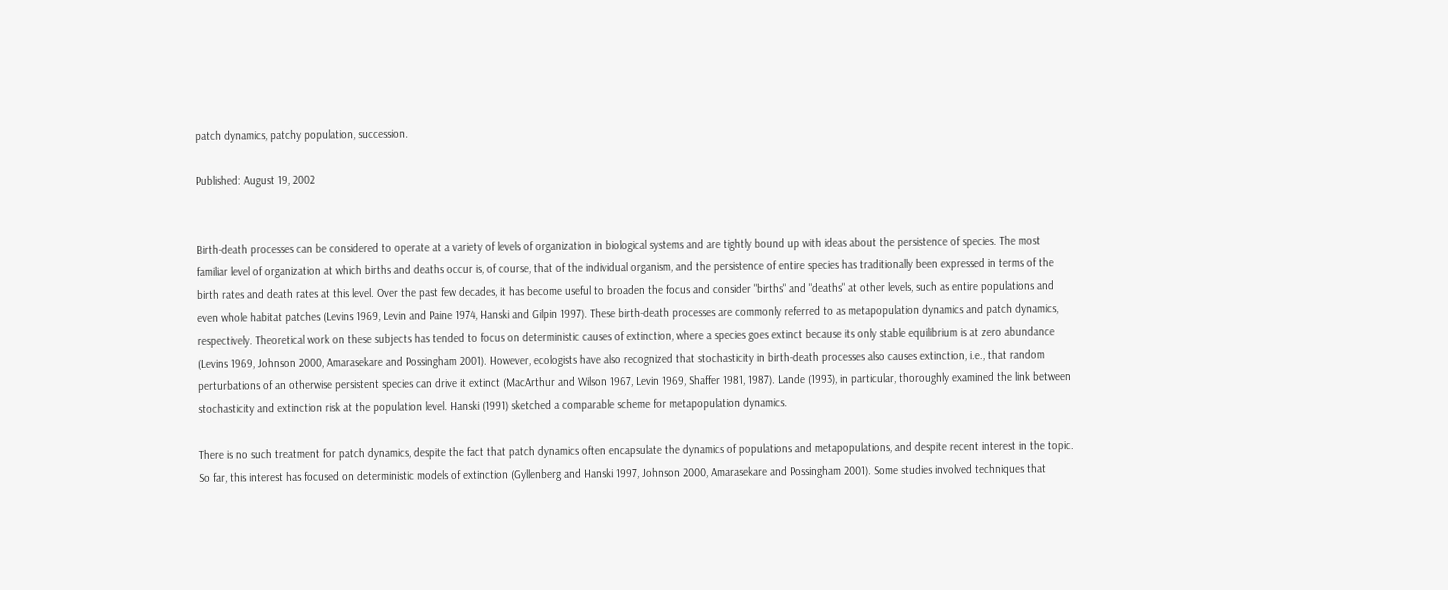patch dynamics, patchy population, succession.

Published: August 19, 2002


Birth-death processes can be considered to operate at a variety of levels of organization in biological systems and are tightly bound up with ideas about the persistence of species. The most familiar level of organization at which births and deaths occur is, of course, that of the individual organism, and the persistence of entire species has traditionally been expressed in terms of the birth rates and death rates at this level. Over the past few decades, it has become useful to broaden the focus and consider "births" and "deaths" at other levels, such as entire populations and even whole habitat patches (Levins 1969, Levin and Paine 1974, Hanski and Gilpin 1997). These birth-death processes are commonly referred to as metapopulation dynamics and patch dynamics, respectively. Theoretical work on these subjects has tended to focus on deterministic causes of extinction, where a species goes extinct because its only stable equilibrium is at zero abundance (Levins 1969, Johnson 2000, Amarasekare and Possingham 2001). However, ecologists have also recognized that stochasticity in birth-death processes also causes extinction, i.e., that random perturbations of an otherwise persistent species can drive it extinct (MacArthur and Wilson 1967, Levin 1969, Shaffer 1981, 1987). Lande (1993), in particular, thoroughly examined the link between stochasticity and extinction risk at the population level. Hanski (1991) sketched a comparable scheme for metapopulation dynamics.

There is no such treatment for patch dynamics, despite the fact that patch dynamics often encapsulate the dynamics of populations and metapopulations, and despite recent interest in the topic. So far, this interest has focused on deterministic models of extinction (Gyllenberg and Hanski 1997, Johnson 2000, Amarasekare and Possingham 2001). Some studies involved techniques that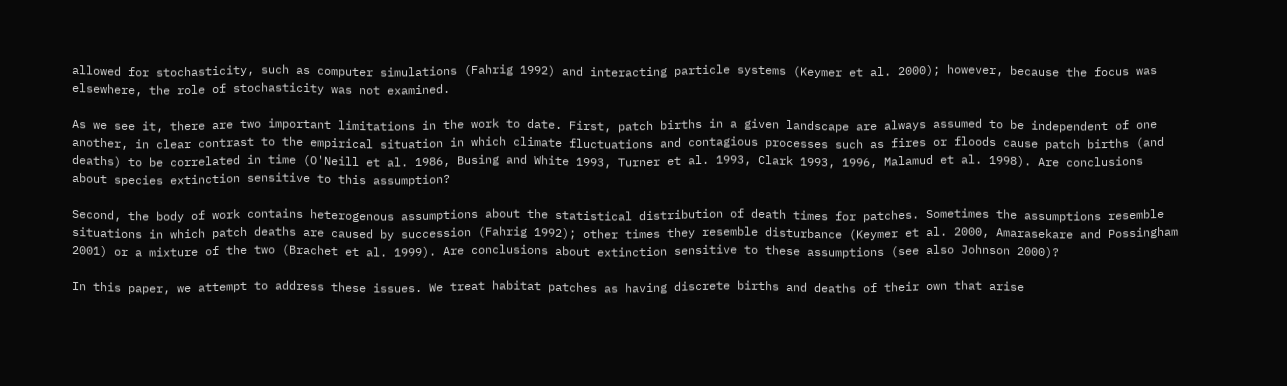allowed for stochasticity, such as computer simulations (Fahrig 1992) and interacting particle systems (Keymer et al. 2000); however, because the focus was elsewhere, the role of stochasticity was not examined.

As we see it, there are two important limitations in the work to date. First, patch births in a given landscape are always assumed to be independent of one another, in clear contrast to the empirical situation in which climate fluctuations and contagious processes such as fires or floods cause patch births (and deaths) to be correlated in time (O'Neill et al. 1986, Busing and White 1993, Turner et al. 1993, Clark 1993, 1996, Malamud et al. 1998). Are conclusions about species extinction sensitive to this assumption?

Second, the body of work contains heterogenous assumptions about the statistical distribution of death times for patches. Sometimes the assumptions resemble situations in which patch deaths are caused by succession (Fahrig 1992); other times they resemble disturbance (Keymer et al. 2000, Amarasekare and Possingham 2001) or a mixture of the two (Brachet et al. 1999). Are conclusions about extinction sensitive to these assumptions (see also Johnson 2000)?

In this paper, we attempt to address these issues. We treat habitat patches as having discrete births and deaths of their own that arise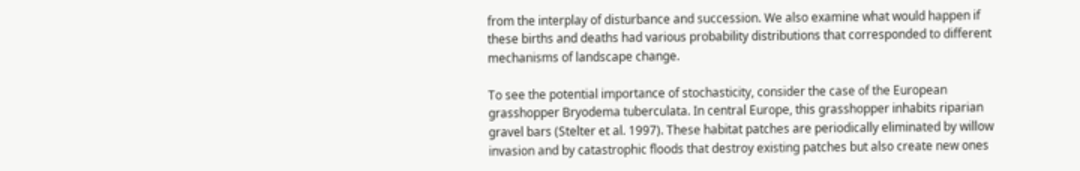from the interplay of disturbance and succession. We also examine what would happen if these births and deaths had various probability distributions that corresponded to different mechanisms of landscape change.

To see the potential importance of stochasticity, consider the case of the European grasshopper Bryodema tuberculata. In central Europe, this grasshopper inhabits riparian gravel bars (Stelter et al. 1997). These habitat patches are periodically eliminated by willow invasion and by catastrophic floods that destroy existing patches but also create new ones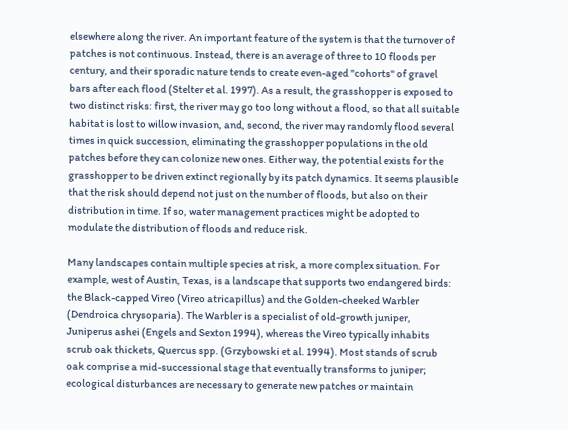elsewhere along the river. An important feature of the system is that the turnover of patches is not continuous. Instead, there is an average of three to 10 floods per century, and their sporadic nature tends to create even-aged "cohorts" of gravel bars after each flood (Stelter et al. 1997). As a result, the grasshopper is exposed to two distinct risks: first, the river may go too long without a flood, so that all suitable habitat is lost to willow invasion, and, second, the river may randomly flood several times in quick succession, eliminating the grasshopper populations in the old patches before they can colonize new ones. Either way, the potential exists for the grasshopper to be driven extinct regionally by its patch dynamics. It seems plausible that the risk should depend not just on the number of floods, but also on their distribution in time. If so, water management practices might be adopted to modulate the distribution of floods and reduce risk.

Many landscapes contain multiple species at risk, a more complex situation. For example, west of Austin, Texas, is a landscape that supports two endangered birds: the Black-capped Vireo (Vireo atricapillus) and the Golden-cheeked Warbler (Dendroica chrysoparia). The Warbler is a specialist of old-growth juniper, Juniperus ashei (Engels and Sexton 1994), whereas the Vireo typically inhabits scrub oak thickets, Quercus spp. (Grzybowski et al. 1994). Most stands of scrub oak comprise a mid-successional stage that eventually transforms to juniper; ecological disturbances are necessary to generate new patches or maintain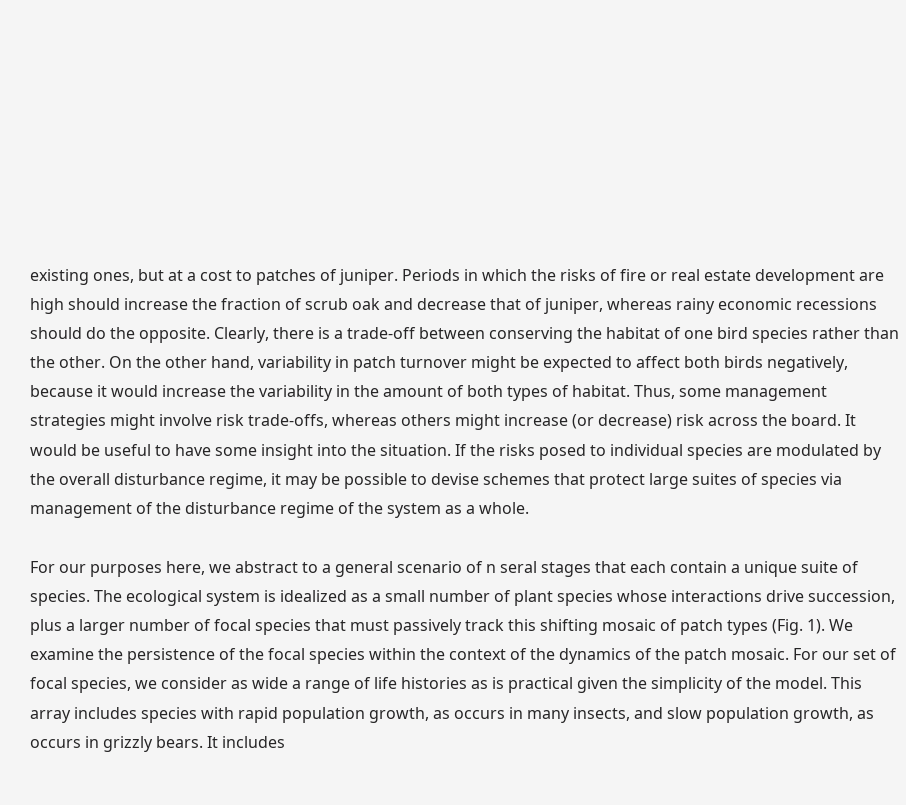existing ones, but at a cost to patches of juniper. Periods in which the risks of fire or real estate development are high should increase the fraction of scrub oak and decrease that of juniper, whereas rainy economic recessions should do the opposite. Clearly, there is a trade-off between conserving the habitat of one bird species rather than the other. On the other hand, variability in patch turnover might be expected to affect both birds negatively, because it would increase the variability in the amount of both types of habitat. Thus, some management strategies might involve risk trade-offs, whereas others might increase (or decrease) risk across the board. It would be useful to have some insight into the situation. If the risks posed to individual species are modulated by the overall disturbance regime, it may be possible to devise schemes that protect large suites of species via management of the disturbance regime of the system as a whole.

For our purposes here, we abstract to a general scenario of n seral stages that each contain a unique suite of species. The ecological system is idealized as a small number of plant species whose interactions drive succession, plus a larger number of focal species that must passively track this shifting mosaic of patch types (Fig. 1). We examine the persistence of the focal species within the context of the dynamics of the patch mosaic. For our set of focal species, we consider as wide a range of life histories as is practical given the simplicity of the model. This array includes species with rapid population growth, as occurs in many insects, and slow population growth, as occurs in grizzly bears. It includes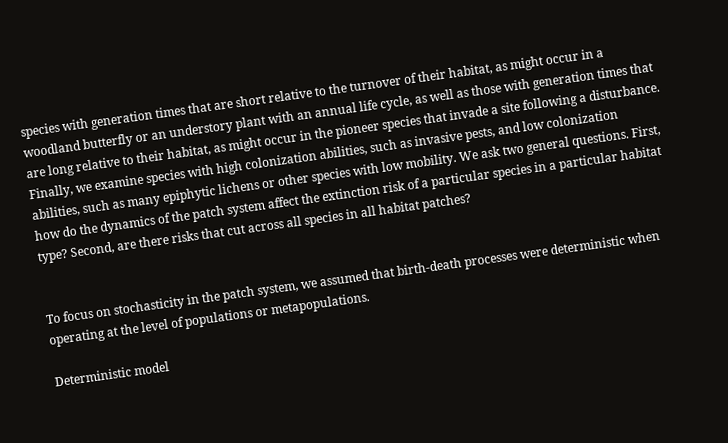species with generation times that are short relative to the turnover of their habitat, as might occur in a woodland butterfly or an understory plant with an annual life cycle, as well as those with generation times that are long relative to their habitat, as might occur in the pioneer species that invade a site following a disturbance. Finally, we examine species with high colonization abilities, such as invasive pests, and low colonization abilities, such as many epiphytic lichens or other species with low mobility. We ask two general questions. First, how do the dynamics of the patch system affect the extinction risk of a particular species in a particular habitat type? Second, are there risks that cut across all species in all habitat patches?


To focus on stochasticity in the patch system, we assumed that birth-death processes were deterministic when operating at the level of populations or metapopulations.

Deterministic model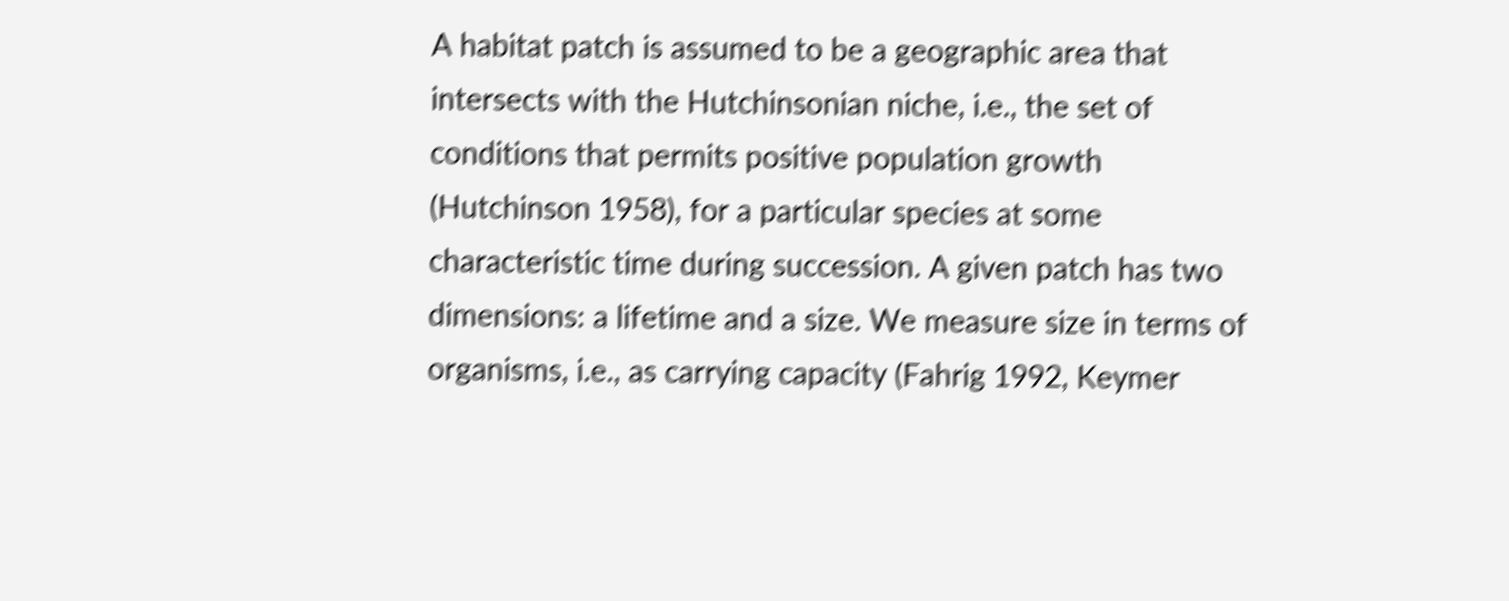A habitat patch is assumed to be a geographic area that intersects with the Hutchinsonian niche, i.e., the set of conditions that permits positive population growth (Hutchinson 1958), for a particular species at some characteristic time during succession. A given patch has two dimensions: a lifetime and a size. We measure size in terms of organisms, i.e., as carrying capacity (Fahrig 1992, Keymer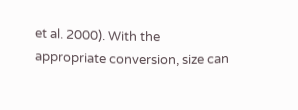et al. 2000). With the appropriate conversion, size can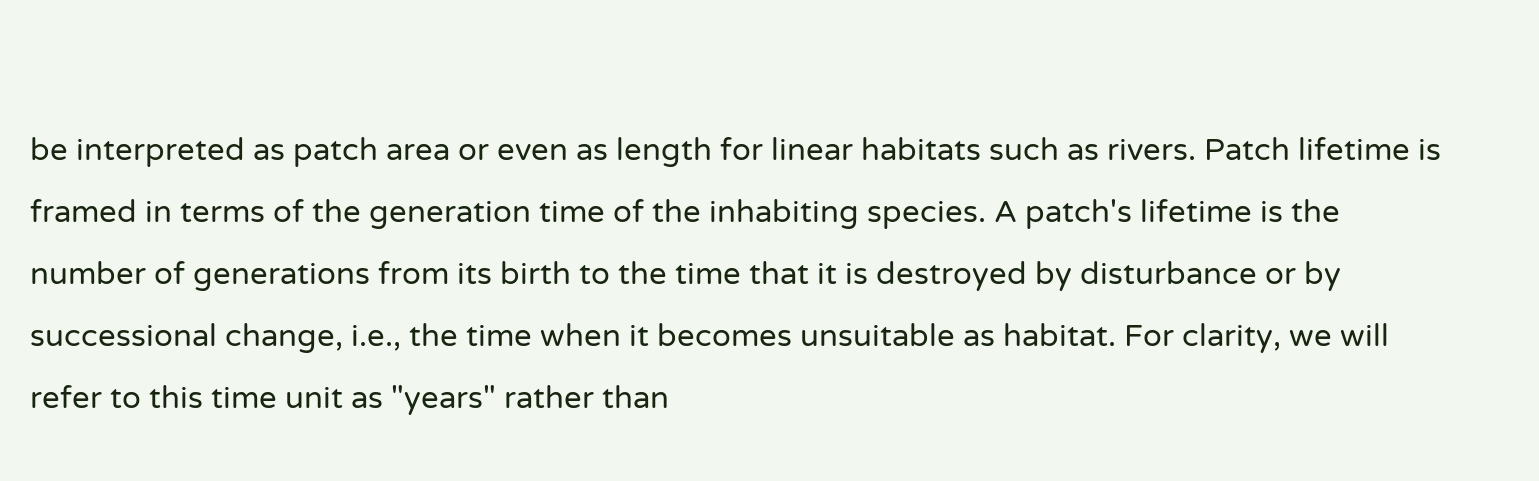be interpreted as patch area or even as length for linear habitats such as rivers. Patch lifetime is framed in terms of the generation time of the inhabiting species. A patch's lifetime is the number of generations from its birth to the time that it is destroyed by disturbance or by successional change, i.e., the time when it becomes unsuitable as habitat. For clarity, we will refer to this time unit as "years" rather than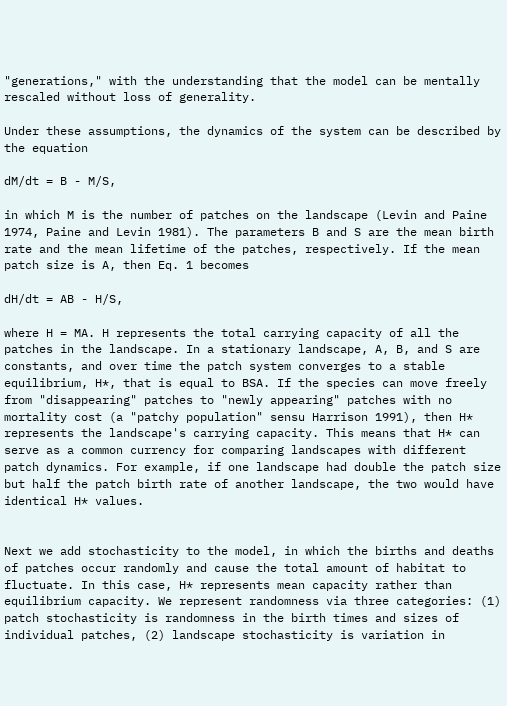"generations," with the understanding that the model can be mentally rescaled without loss of generality.

Under these assumptions, the dynamics of the system can be described by the equation

dM/dt = B - M/S,

in which M is the number of patches on the landscape (Levin and Paine 1974, Paine and Levin 1981). The parameters B and S are the mean birth rate and the mean lifetime of the patches, respectively. If the mean patch size is A, then Eq. 1 becomes

dH/dt = AB - H/S,

where H = MA. H represents the total carrying capacity of all the patches in the landscape. In a stationary landscape, A, B, and S are constants, and over time the patch system converges to a stable equilibrium, H*, that is equal to BSA. If the species can move freely from "disappearing" patches to "newly appearing" patches with no mortality cost (a "patchy population" sensu Harrison 1991), then H* represents the landscape's carrying capacity. This means that H* can serve as a common currency for comparing landscapes with different patch dynamics. For example, if one landscape had double the patch size but half the patch birth rate of another landscape, the two would have identical H* values.


Next we add stochasticity to the model, in which the births and deaths of patches occur randomly and cause the total amount of habitat to fluctuate. In this case, H* represents mean capacity rather than equilibrium capacity. We represent randomness via three categories: (1) patch stochasticity is randomness in the birth times and sizes of individual patches, (2) landscape stochasticity is variation in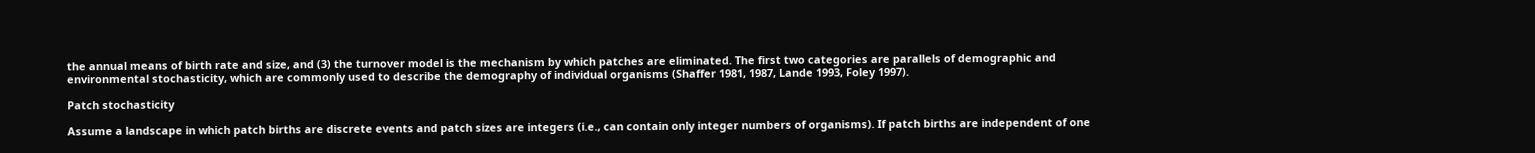the annual means of birth rate and size, and (3) the turnover model is the mechanism by which patches are eliminated. The first two categories are parallels of demographic and environmental stochasticity, which are commonly used to describe the demography of individual organisms (Shaffer 1981, 1987, Lande 1993, Foley 1997).

Patch stochasticity

Assume a landscape in which patch births are discrete events and patch sizes are integers (i.e., can contain only integer numbers of organisms). If patch births are independent of one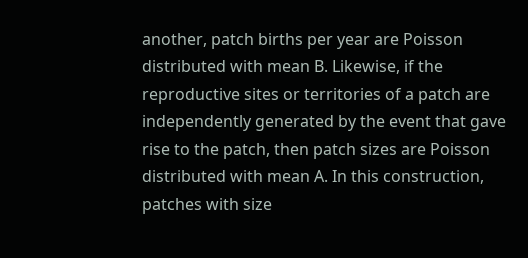another, patch births per year are Poisson distributed with mean B. Likewise, if the reproductive sites or territories of a patch are independently generated by the event that gave rise to the patch, then patch sizes are Poisson distributed with mean A. In this construction, patches with size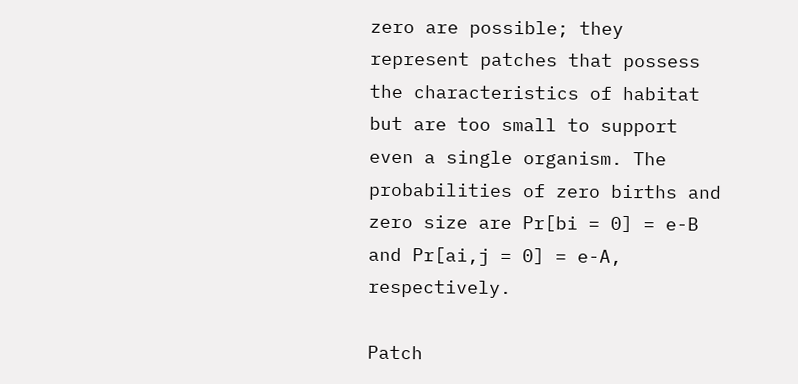zero are possible; they represent patches that possess the characteristics of habitat but are too small to support even a single organism. The probabilities of zero births and zero size are Pr[bi = 0] = e-B and Pr[ai,j = 0] = e-A, respectively.

Patch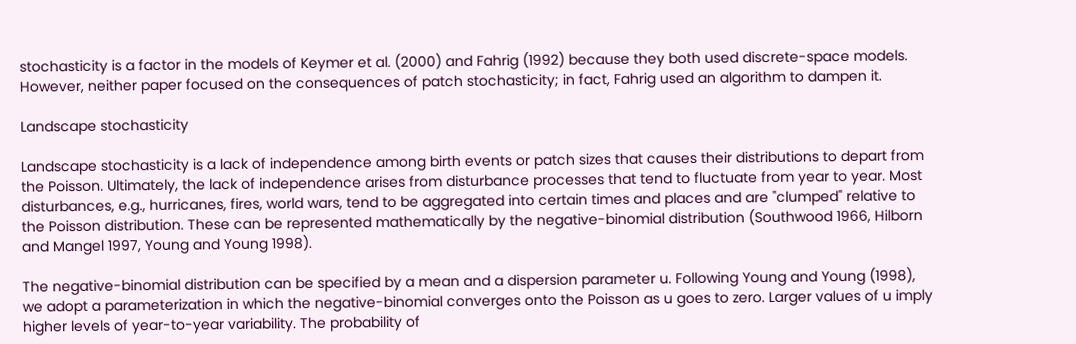stochasticity is a factor in the models of Keymer et al. (2000) and Fahrig (1992) because they both used discrete-space models. However, neither paper focused on the consequences of patch stochasticity; in fact, Fahrig used an algorithm to dampen it.

Landscape stochasticity

Landscape stochasticity is a lack of independence among birth events or patch sizes that causes their distributions to depart from the Poisson. Ultimately, the lack of independence arises from disturbance processes that tend to fluctuate from year to year. Most disturbances, e.g., hurricanes, fires, world wars, tend to be aggregated into certain times and places and are "clumped" relative to the Poisson distribution. These can be represented mathematically by the negative-binomial distribution (Southwood 1966, Hilborn and Mangel 1997, Young and Young 1998).

The negative-binomial distribution can be specified by a mean and a dispersion parameter u. Following Young and Young (1998), we adopt a parameterization in which the negative-binomial converges onto the Poisson as u goes to zero. Larger values of u imply higher levels of year-to-year variability. The probability of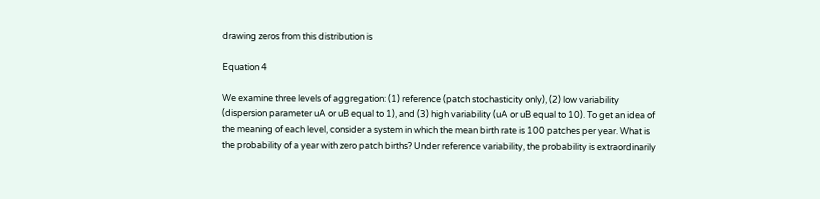drawing zeros from this distribution is

Equation 4

We examine three levels of aggregation: (1) reference (patch stochasticity only), (2) low variability (dispersion parameter uA or uB equal to 1), and (3) high variability (uA or uB equal to 10). To get an idea of the meaning of each level, consider a system in which the mean birth rate is 100 patches per year. What is the probability of a year with zero patch births? Under reference variability, the probability is extraordinarily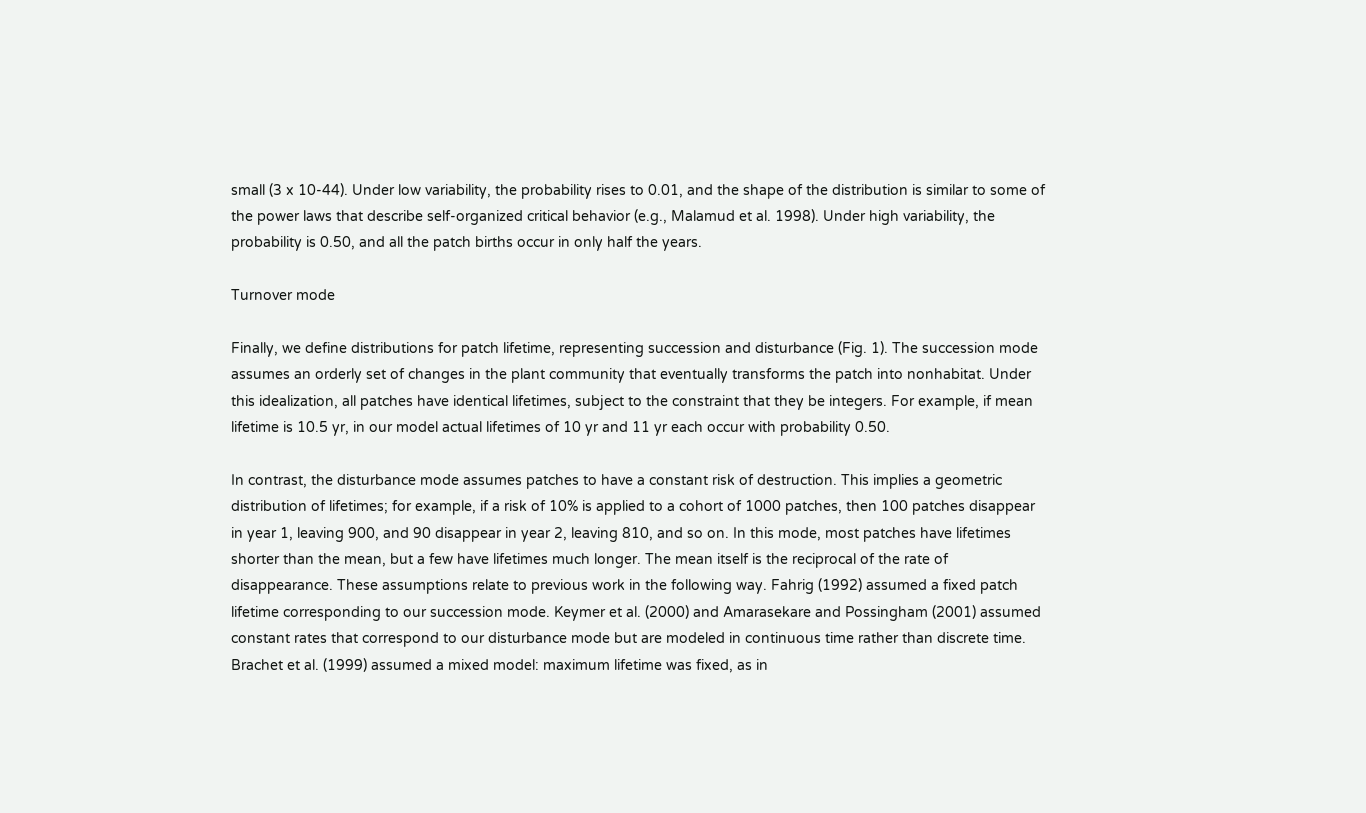small (3 x 10-44). Under low variability, the probability rises to 0.01, and the shape of the distribution is similar to some of the power laws that describe self-organized critical behavior (e.g., Malamud et al. 1998). Under high variability, the probability is 0.50, and all the patch births occur in only half the years.

Turnover mode

Finally, we define distributions for patch lifetime, representing succession and disturbance (Fig. 1). The succession mode assumes an orderly set of changes in the plant community that eventually transforms the patch into nonhabitat. Under this idealization, all patches have identical lifetimes, subject to the constraint that they be integers. For example, if mean lifetime is 10.5 yr, in our model actual lifetimes of 10 yr and 11 yr each occur with probability 0.50.

In contrast, the disturbance mode assumes patches to have a constant risk of destruction. This implies a geometric distribution of lifetimes; for example, if a risk of 10% is applied to a cohort of 1000 patches, then 100 patches disappear in year 1, leaving 900, and 90 disappear in year 2, leaving 810, and so on. In this mode, most patches have lifetimes shorter than the mean, but a few have lifetimes much longer. The mean itself is the reciprocal of the rate of disappearance. These assumptions relate to previous work in the following way. Fahrig (1992) assumed a fixed patch lifetime corresponding to our succession mode. Keymer et al. (2000) and Amarasekare and Possingham (2001) assumed constant rates that correspond to our disturbance mode but are modeled in continuous time rather than discrete time. Brachet et al. (1999) assumed a mixed model: maximum lifetime was fixed, as in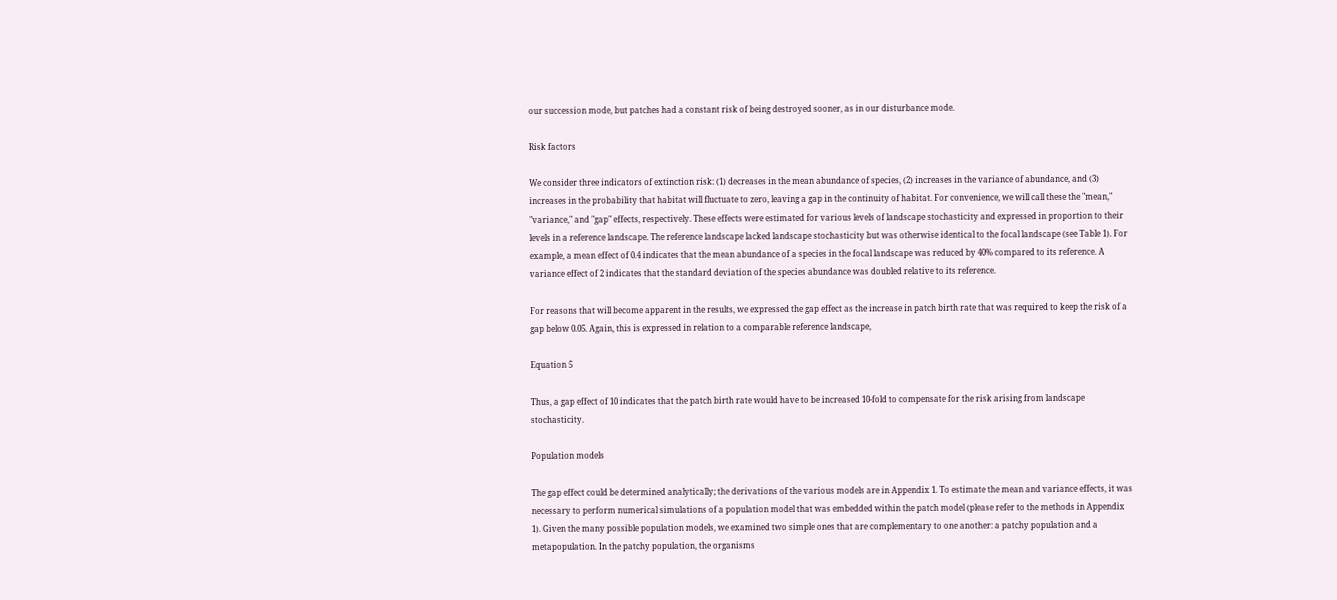our succession mode, but patches had a constant risk of being destroyed sooner, as in our disturbance mode.

Risk factors

We consider three indicators of extinction risk: (1) decreases in the mean abundance of species, (2) increases in the variance of abundance, and (3) increases in the probability that habitat will fluctuate to zero, leaving a gap in the continuity of habitat. For convenience, we will call these the "mean," "variance," and "gap" effects, respectively. These effects were estimated for various levels of landscape stochasticity and expressed in proportion to their levels in a reference landscape. The reference landscape lacked landscape stochasticity but was otherwise identical to the focal landscape (see Table 1). For example, a mean effect of 0.4 indicates that the mean abundance of a species in the focal landscape was reduced by 40% compared to its reference. A variance effect of 2 indicates that the standard deviation of the species abundance was doubled relative to its reference.

For reasons that will become apparent in the results, we expressed the gap effect as the increase in patch birth rate that was required to keep the risk of a gap below 0.05. Again, this is expressed in relation to a comparable reference landscape,

Equation 5

Thus, a gap effect of 10 indicates that the patch birth rate would have to be increased 10-fold to compensate for the risk arising from landscape stochasticity.

Population models

The gap effect could be determined analytically; the derivations of the various models are in Appendix 1. To estimate the mean and variance effects, it was necessary to perform numerical simulations of a population model that was embedded within the patch model (please refer to the methods in Appendix 1). Given the many possible population models, we examined two simple ones that are complementary to one another: a patchy population and a metapopulation. In the patchy population, the organisms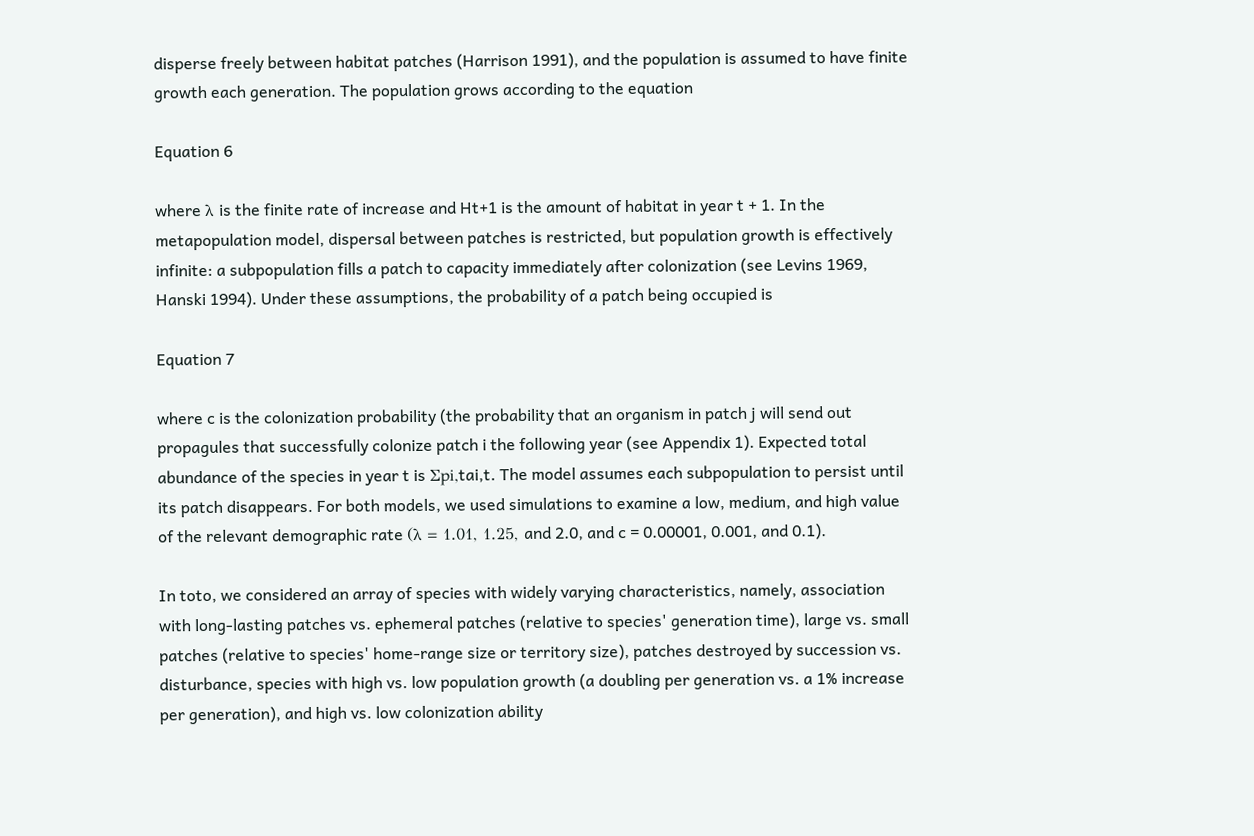disperse freely between habitat patches (Harrison 1991), and the population is assumed to have finite growth each generation. The population grows according to the equation

Equation 6

where λ is the finite rate of increase and Ht+1 is the amount of habitat in year t + 1. In the metapopulation model, dispersal between patches is restricted, but population growth is effectively infinite: a subpopulation fills a patch to capacity immediately after colonization (see Levins 1969, Hanski 1994). Under these assumptions, the probability of a patch being occupied is

Equation 7

where c is the colonization probability (the probability that an organism in patch j will send out propagules that successfully colonize patch i the following year (see Appendix 1). Expected total abundance of the species in year t is Σpi,tai,t. The model assumes each subpopulation to persist until its patch disappears. For both models, we used simulations to examine a low, medium, and high value of the relevant demographic rate (λ = 1.01, 1.25, and 2.0, and c = 0.00001, 0.001, and 0.1).

In toto, we considered an array of species with widely varying characteristics, namely, association with long-lasting patches vs. ephemeral patches (relative to species' generation time), large vs. small patches (relative to species' home-range size or territory size), patches destroyed by succession vs. disturbance, species with high vs. low population growth (a doubling per generation vs. a 1% increase per generation), and high vs. low colonization ability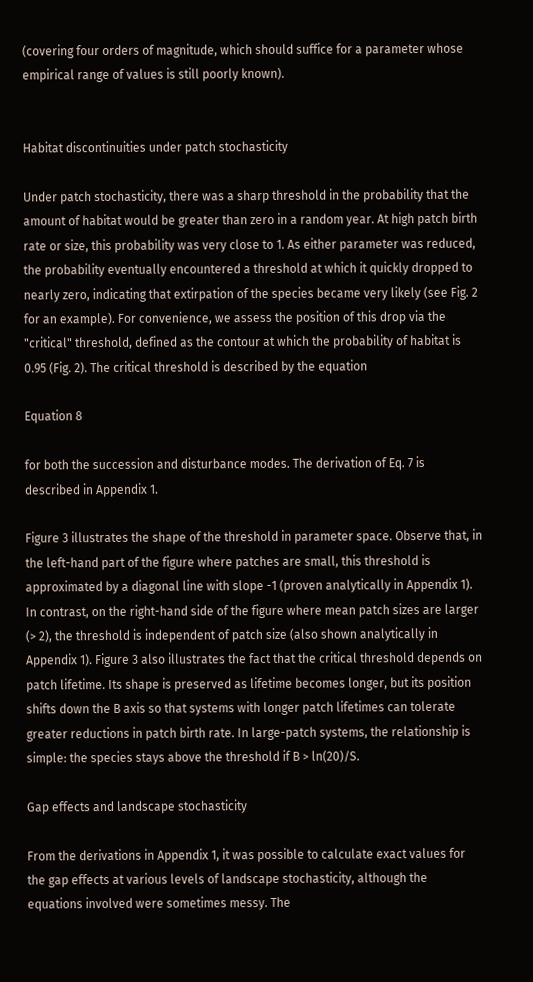(covering four orders of magnitude, which should suffice for a parameter whose empirical range of values is still poorly known).


Habitat discontinuities under patch stochasticity

Under patch stochasticity, there was a sharp threshold in the probability that the amount of habitat would be greater than zero in a random year. At high patch birth rate or size, this probability was very close to 1. As either parameter was reduced, the probability eventually encountered a threshold at which it quickly dropped to nearly zero, indicating that extirpation of the species became very likely (see Fig. 2 for an example). For convenience, we assess the position of this drop via the "critical" threshold, defined as the contour at which the probability of habitat is 0.95 (Fig. 2). The critical threshold is described by the equation

Equation 8

for both the succession and disturbance modes. The derivation of Eq. 7 is described in Appendix 1.

Figure 3 illustrates the shape of the threshold in parameter space. Observe that, in the left-hand part of the figure where patches are small, this threshold is approximated by a diagonal line with slope -1 (proven analytically in Appendix 1). In contrast, on the right-hand side of the figure where mean patch sizes are larger (> 2), the threshold is independent of patch size (also shown analytically in Appendix 1). Figure 3 also illustrates the fact that the critical threshold depends on patch lifetime. Its shape is preserved as lifetime becomes longer, but its position shifts down the B axis so that systems with longer patch lifetimes can tolerate greater reductions in patch birth rate. In large-patch systems, the relationship is simple: the species stays above the threshold if B > ln(20)/S.

Gap effects and landscape stochasticity

From the derivations in Appendix 1, it was possible to calculate exact values for the gap effects at various levels of landscape stochasticity, although the equations involved were sometimes messy. The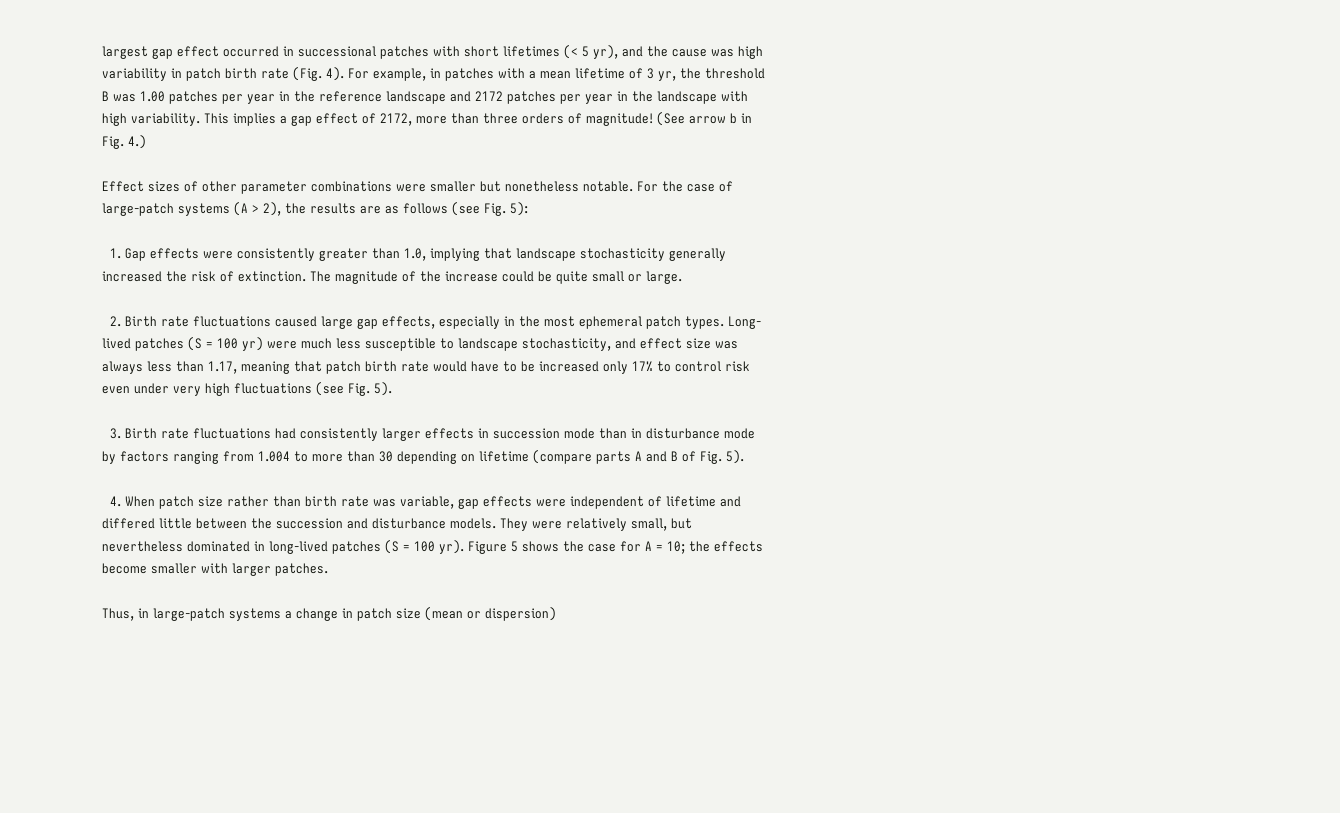largest gap effect occurred in successional patches with short lifetimes (< 5 yr), and the cause was high variability in patch birth rate (Fig. 4). For example, in patches with a mean lifetime of 3 yr, the threshold B was 1.00 patches per year in the reference landscape and 2172 patches per year in the landscape with high variability. This implies a gap effect of 2172, more than three orders of magnitude! (See arrow b in Fig. 4.)

Effect sizes of other parameter combinations were smaller but nonetheless notable. For the case of large-patch systems (A > 2), the results are as follows (see Fig. 5):

  1. Gap effects were consistently greater than 1.0, implying that landscape stochasticity generally increased the risk of extinction. The magnitude of the increase could be quite small or large.

  2. Birth rate fluctuations caused large gap effects, especially in the most ephemeral patch types. Long-lived patches (S = 100 yr) were much less susceptible to landscape stochasticity, and effect size was always less than 1.17, meaning that patch birth rate would have to be increased only 17% to control risk even under very high fluctuations (see Fig. 5).

  3. Birth rate fluctuations had consistently larger effects in succession mode than in disturbance mode by factors ranging from 1.004 to more than 30 depending on lifetime (compare parts A and B of Fig. 5).

  4. When patch size rather than birth rate was variable, gap effects were independent of lifetime and differed little between the succession and disturbance models. They were relatively small, but nevertheless dominated in long-lived patches (S = 100 yr). Figure 5 shows the case for A = 10; the effects become smaller with larger patches.

Thus, in large-patch systems a change in patch size (mean or dispersion)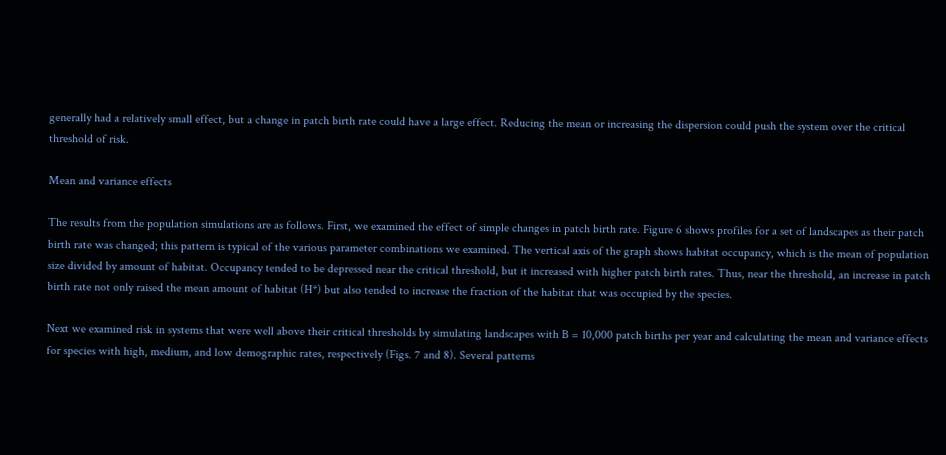generally had a relatively small effect, but a change in patch birth rate could have a large effect. Reducing the mean or increasing the dispersion could push the system over the critical threshold of risk.

Mean and variance effects

The results from the population simulations are as follows. First, we examined the effect of simple changes in patch birth rate. Figure 6 shows profiles for a set of landscapes as their patch birth rate was changed; this pattern is typical of the various parameter combinations we examined. The vertical axis of the graph shows habitat occupancy, which is the mean of population size divided by amount of habitat. Occupancy tended to be depressed near the critical threshold, but it increased with higher patch birth rates. Thus, near the threshold, an increase in patch birth rate not only raised the mean amount of habitat (H*) but also tended to increase the fraction of the habitat that was occupied by the species.

Next we examined risk in systems that were well above their critical thresholds by simulating landscapes with B = 10,000 patch births per year and calculating the mean and variance effects for species with high, medium, and low demographic rates, respectively (Figs. 7 and 8). Several patterns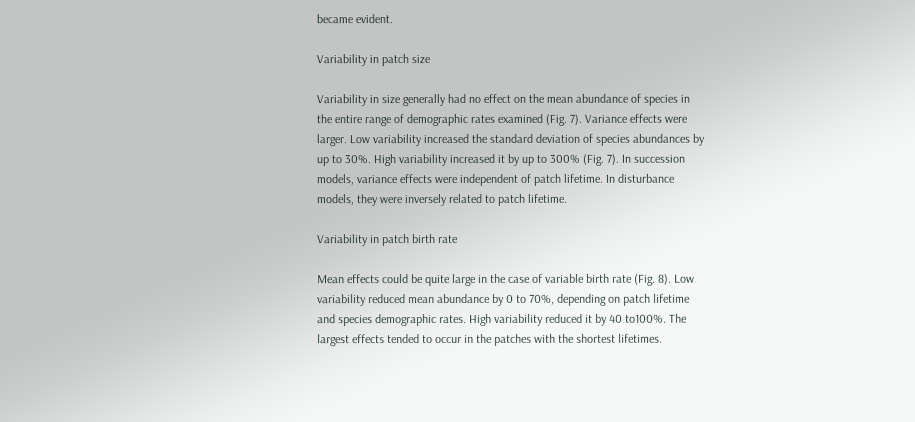became evident.

Variability in patch size

Variability in size generally had no effect on the mean abundance of species in the entire range of demographic rates examined (Fig. 7). Variance effects were larger. Low variability increased the standard deviation of species abundances by up to 30%. High variability increased it by up to 300% (Fig. 7). In succession models, variance effects were independent of patch lifetime. In disturbance models, they were inversely related to patch lifetime.

Variability in patch birth rate

Mean effects could be quite large in the case of variable birth rate (Fig. 8). Low variability reduced mean abundance by 0 to 70%, depending on patch lifetime and species demographic rates. High variability reduced it by 40 to100%. The largest effects tended to occur in the patches with the shortest lifetimes.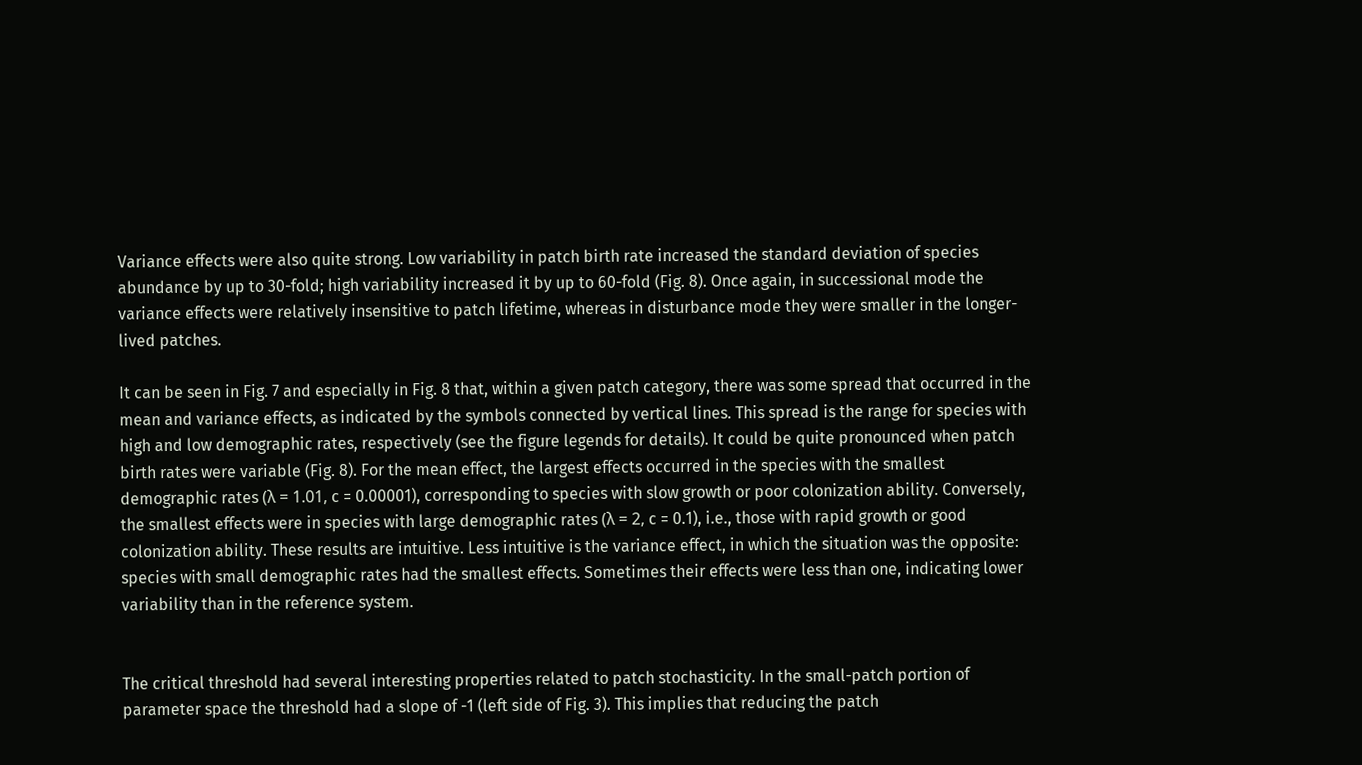Variance effects were also quite strong. Low variability in patch birth rate increased the standard deviation of species abundance by up to 30-fold; high variability increased it by up to 60-fold (Fig. 8). Once again, in successional mode the variance effects were relatively insensitive to patch lifetime, whereas in disturbance mode they were smaller in the longer-lived patches.

It can be seen in Fig. 7 and especially in Fig. 8 that, within a given patch category, there was some spread that occurred in the mean and variance effects, as indicated by the symbols connected by vertical lines. This spread is the range for species with high and low demographic rates, respectively (see the figure legends for details). It could be quite pronounced when patch birth rates were variable (Fig. 8). For the mean effect, the largest effects occurred in the species with the smallest demographic rates (λ = 1.01, c = 0.00001), corresponding to species with slow growth or poor colonization ability. Conversely, the smallest effects were in species with large demographic rates (λ = 2, c = 0.1), i.e., those with rapid growth or good colonization ability. These results are intuitive. Less intuitive is the variance effect, in which the situation was the opposite: species with small demographic rates had the smallest effects. Sometimes their effects were less than one, indicating lower variability than in the reference system.


The critical threshold had several interesting properties related to patch stochasticity. In the small-patch portion of parameter space the threshold had a slope of -1 (left side of Fig. 3). This implies that reducing the patch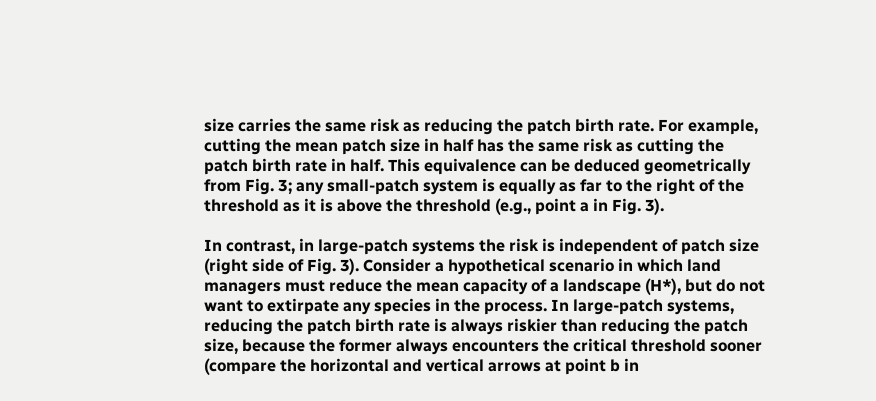size carries the same risk as reducing the patch birth rate. For example, cutting the mean patch size in half has the same risk as cutting the patch birth rate in half. This equivalence can be deduced geometrically from Fig. 3; any small-patch system is equally as far to the right of the threshold as it is above the threshold (e.g., point a in Fig. 3).

In contrast, in large-patch systems the risk is independent of patch size (right side of Fig. 3). Consider a hypothetical scenario in which land managers must reduce the mean capacity of a landscape (H*), but do not want to extirpate any species in the process. In large-patch systems, reducing the patch birth rate is always riskier than reducing the patch size, because the former always encounters the critical threshold sooner (compare the horizontal and vertical arrows at point b in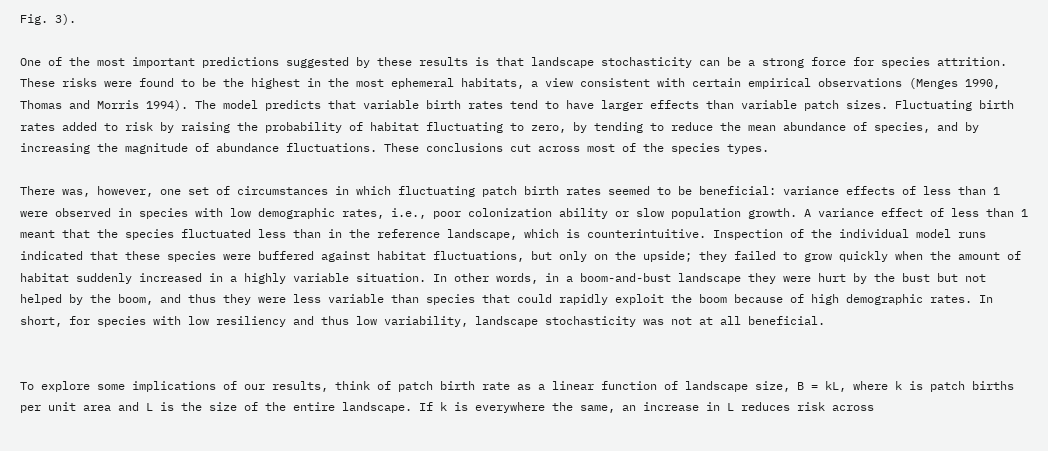Fig. 3).

One of the most important predictions suggested by these results is that landscape stochasticity can be a strong force for species attrition. These risks were found to be the highest in the most ephemeral habitats, a view consistent with certain empirical observations (Menges 1990, Thomas and Morris 1994). The model predicts that variable birth rates tend to have larger effects than variable patch sizes. Fluctuating birth rates added to risk by raising the probability of habitat fluctuating to zero, by tending to reduce the mean abundance of species, and by increasing the magnitude of abundance fluctuations. These conclusions cut across most of the species types.

There was, however, one set of circumstances in which fluctuating patch birth rates seemed to be beneficial: variance effects of less than 1 were observed in species with low demographic rates, i.e., poor colonization ability or slow population growth. A variance effect of less than 1 meant that the species fluctuated less than in the reference landscape, which is counterintuitive. Inspection of the individual model runs indicated that these species were buffered against habitat fluctuations, but only on the upside; they failed to grow quickly when the amount of habitat suddenly increased in a highly variable situation. In other words, in a boom-and-bust landscape they were hurt by the bust but not helped by the boom, and thus they were less variable than species that could rapidly exploit the boom because of high demographic rates. In short, for species with low resiliency and thus low variability, landscape stochasticity was not at all beneficial.


To explore some implications of our results, think of patch birth rate as a linear function of landscape size, B = kL, where k is patch births per unit area and L is the size of the entire landscape. If k is everywhere the same, an increase in L reduces risk across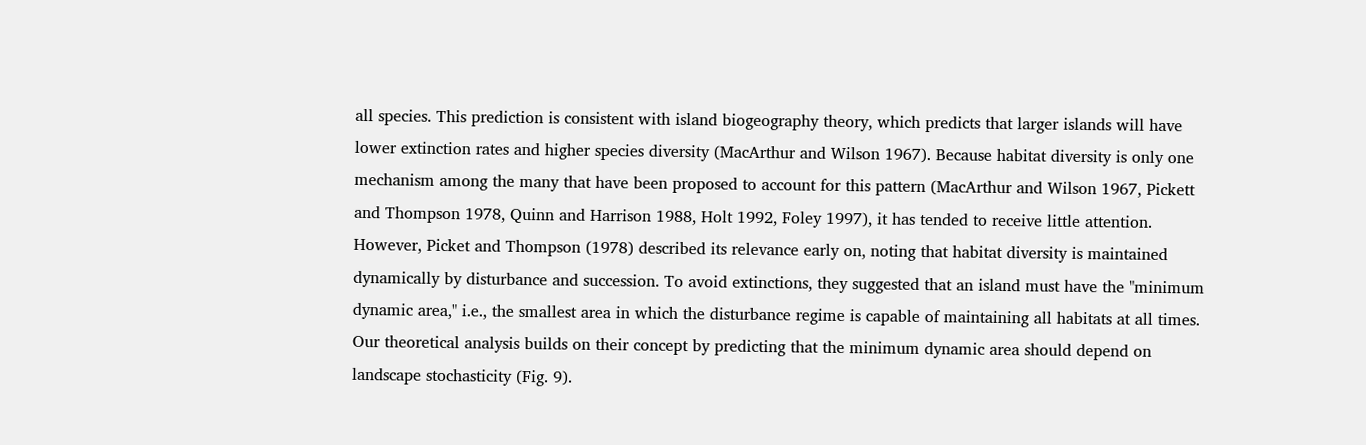all species. This prediction is consistent with island biogeography theory, which predicts that larger islands will have lower extinction rates and higher species diversity (MacArthur and Wilson 1967). Because habitat diversity is only one mechanism among the many that have been proposed to account for this pattern (MacArthur and Wilson 1967, Pickett and Thompson 1978, Quinn and Harrison 1988, Holt 1992, Foley 1997), it has tended to receive little attention. However, Picket and Thompson (1978) described its relevance early on, noting that habitat diversity is maintained dynamically by disturbance and succession. To avoid extinctions, they suggested that an island must have the "minimum dynamic area," i.e., the smallest area in which the disturbance regime is capable of maintaining all habitats at all times. Our theoretical analysis builds on their concept by predicting that the minimum dynamic area should depend on landscape stochasticity (Fig. 9).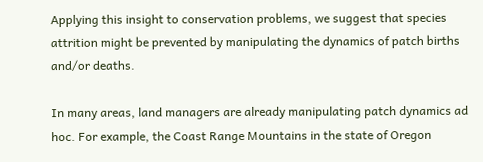Applying this insight to conservation problems, we suggest that species attrition might be prevented by manipulating the dynamics of patch births and/or deaths.

In many areas, land managers are already manipulating patch dynamics ad hoc. For example, the Coast Range Mountains in the state of Oregon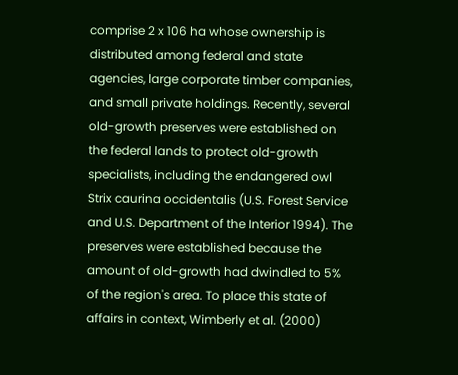comprise 2 x 106 ha whose ownership is distributed among federal and state agencies, large corporate timber companies, and small private holdings. Recently, several old-growth preserves were established on the federal lands to protect old-growth specialists, including the endangered owl Strix caurina occidentalis (U.S. Forest Service and U.S. Department of the Interior 1994). The preserves were established because the amount of old-growth had dwindled to 5% of the region's area. To place this state of affairs in context, Wimberly et al. (2000)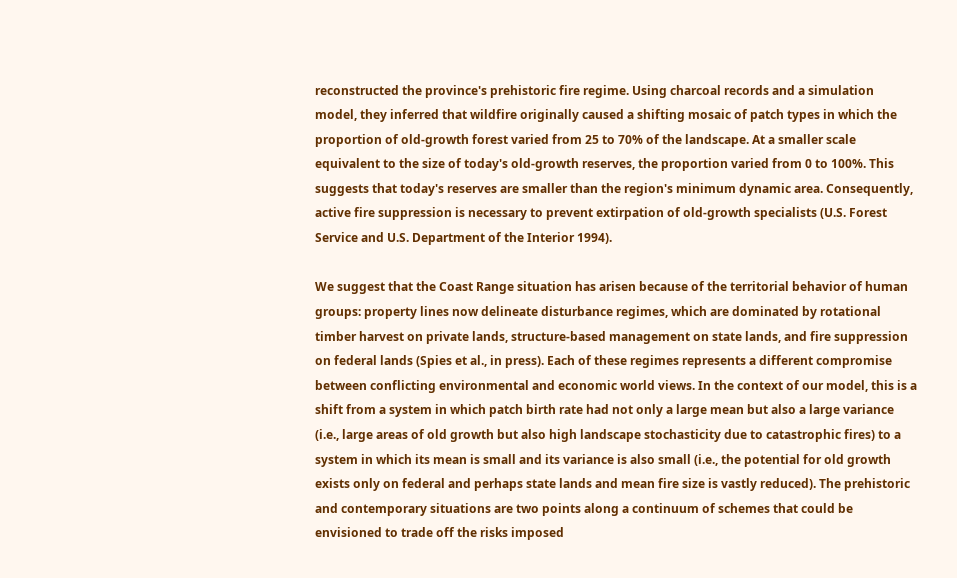reconstructed the province's prehistoric fire regime. Using charcoal records and a simulation model, they inferred that wildfire originally caused a shifting mosaic of patch types in which the proportion of old-growth forest varied from 25 to 70% of the landscape. At a smaller scale equivalent to the size of today's old-growth reserves, the proportion varied from 0 to 100%. This suggests that today's reserves are smaller than the region's minimum dynamic area. Consequently, active fire suppression is necessary to prevent extirpation of old-growth specialists (U.S. Forest Service and U.S. Department of the Interior 1994).

We suggest that the Coast Range situation has arisen because of the territorial behavior of human groups: property lines now delineate disturbance regimes, which are dominated by rotational timber harvest on private lands, structure-based management on state lands, and fire suppression on federal lands (Spies et al., in press). Each of these regimes represents a different compromise between conflicting environmental and economic world views. In the context of our model, this is a shift from a system in which patch birth rate had not only a large mean but also a large variance (i.e., large areas of old growth but also high landscape stochasticity due to catastrophic fires) to a system in which its mean is small and its variance is also small (i.e., the potential for old growth exists only on federal and perhaps state lands and mean fire size is vastly reduced). The prehistoric and contemporary situations are two points along a continuum of schemes that could be envisioned to trade off the risks imposed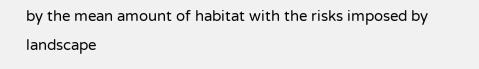by the mean amount of habitat with the risks imposed by landscape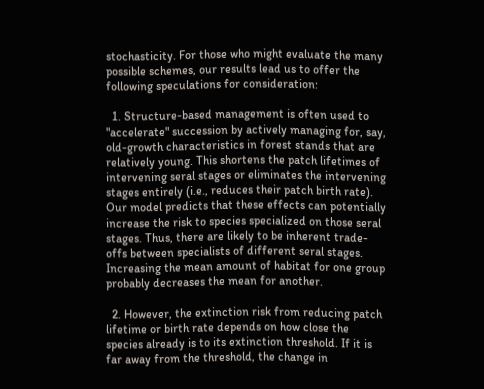stochasticity. For those who might evaluate the many possible schemes, our results lead us to offer the following speculations for consideration:

  1. Structure-based management is often used to "accelerate" succession by actively managing for, say, old-growth characteristics in forest stands that are relatively young. This shortens the patch lifetimes of intervening seral stages or eliminates the intervening stages entirely (i.e., reduces their patch birth rate). Our model predicts that these effects can potentially increase the risk to species specialized on those seral stages. Thus, there are likely to be inherent trade-offs between specialists of different seral stages. Increasing the mean amount of habitat for one group probably decreases the mean for another.

  2. However, the extinction risk from reducing patch lifetime or birth rate depends on how close the species already is to its extinction threshold. If it is far away from the threshold, the change in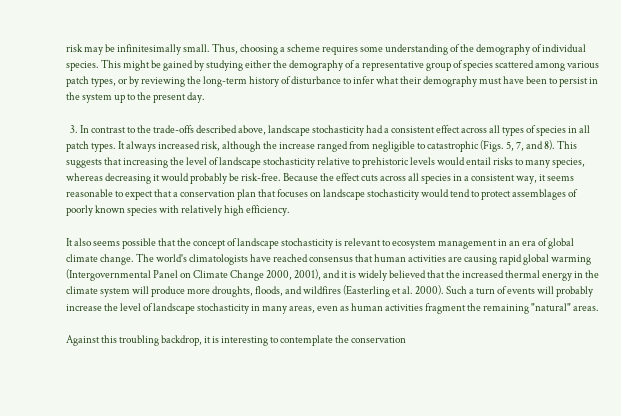risk may be infinitesimally small. Thus, choosing a scheme requires some understanding of the demography of individual species. This might be gained by studying either the demography of a representative group of species scattered among various patch types, or by reviewing the long-term history of disturbance to infer what their demography must have been to persist in the system up to the present day.

  3. In contrast to the trade-offs described above, landscape stochasticity had a consistent effect across all types of species in all patch types. It always increased risk, although the increase ranged from negligible to catastrophic (Figs. 5, 7, and 8). This suggests that increasing the level of landscape stochasticity relative to prehistoric levels would entail risks to many species, whereas decreasing it would probably be risk-free. Because the effect cuts across all species in a consistent way, it seems reasonable to expect that a conservation plan that focuses on landscape stochasticity would tend to protect assemblages of poorly known species with relatively high efficiency.

It also seems possible that the concept of landscape stochasticity is relevant to ecosystem management in an era of global climate change. The world's climatologists have reached consensus that human activities are causing rapid global warming (Intergovernmental Panel on Climate Change 2000, 2001), and it is widely believed that the increased thermal energy in the climate system will produce more droughts, floods, and wildfires (Easterling et al. 2000). Such a turn of events will probably increase the level of landscape stochasticity in many areas, even as human activities fragment the remaining "natural" areas.

Against this troubling backdrop, it is interesting to contemplate the conservation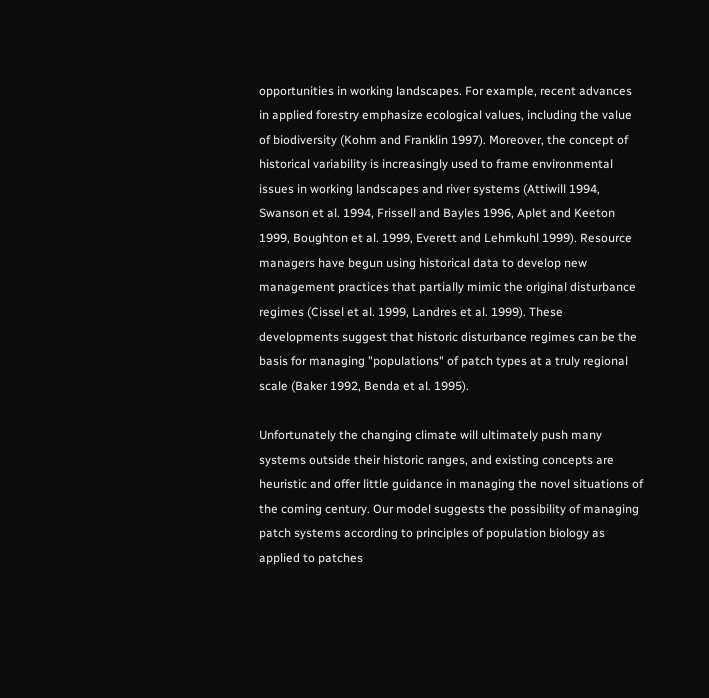opportunities in working landscapes. For example, recent advances in applied forestry emphasize ecological values, including the value of biodiversity (Kohm and Franklin 1997). Moreover, the concept of historical variability is increasingly used to frame environmental issues in working landscapes and river systems (Attiwill 1994, Swanson et al. 1994, Frissell and Bayles 1996, Aplet and Keeton 1999, Boughton et al. 1999, Everett and Lehmkuhl 1999). Resource managers have begun using historical data to develop new management practices that partially mimic the original disturbance regimes (Cissel et al. 1999, Landres et al. 1999). These developments suggest that historic disturbance regimes can be the basis for managing "populations" of patch types at a truly regional scale (Baker 1992, Benda et al. 1995).

Unfortunately the changing climate will ultimately push many systems outside their historic ranges, and existing concepts are heuristic and offer little guidance in managing the novel situations of the coming century. Our model suggests the possibility of managing patch systems according to principles of population biology as applied to patches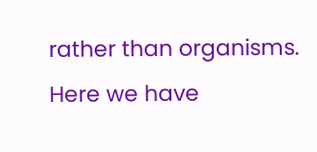rather than organisms. Here we have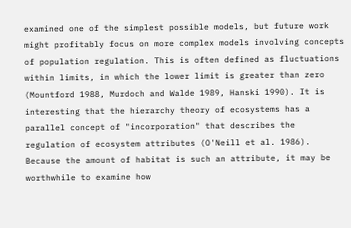examined one of the simplest possible models, but future work might profitably focus on more complex models involving concepts of population regulation. This is often defined as fluctuations within limits, in which the lower limit is greater than zero (Mountford 1988, Murdoch and Walde 1989, Hanski 1990). It is interesting that the hierarchy theory of ecosystems has a parallel concept of "incorporation" that describes the regulation of ecosystem attributes (O'Neill et al. 1986). Because the amount of habitat is such an attribute, it may be worthwhile to examine how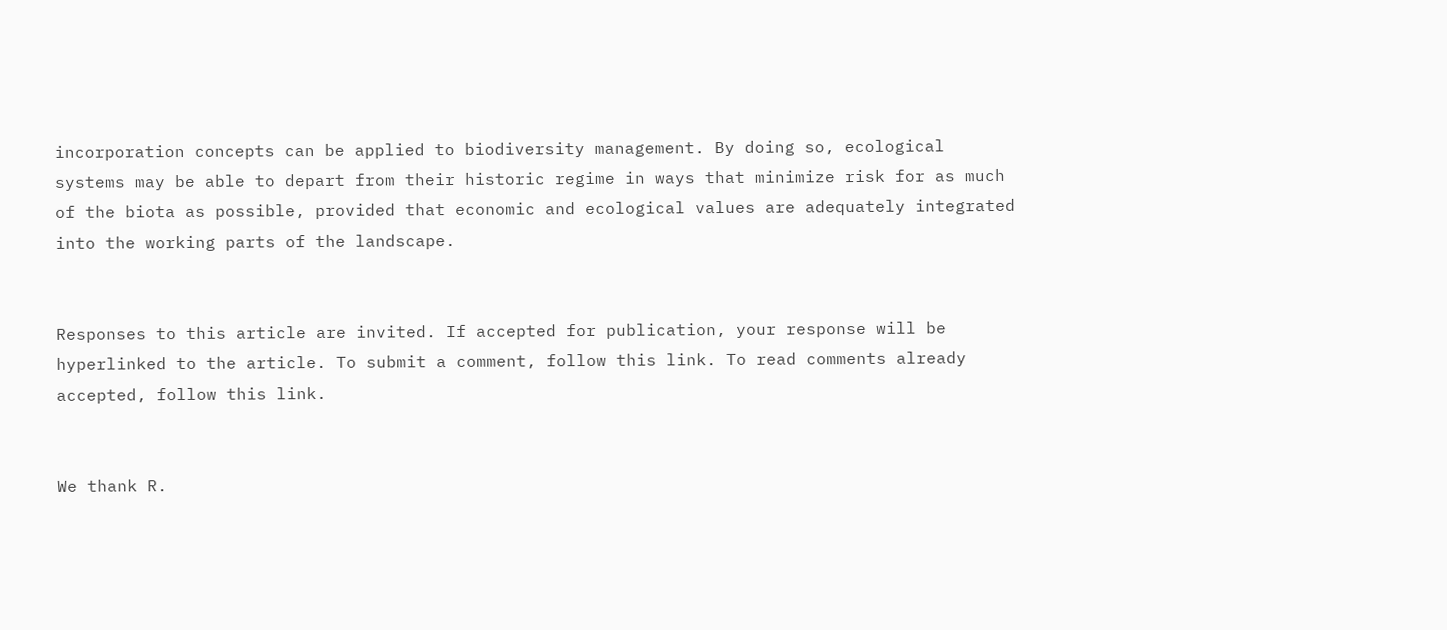incorporation concepts can be applied to biodiversity management. By doing so, ecological systems may be able to depart from their historic regime in ways that minimize risk for as much of the biota as possible, provided that economic and ecological values are adequately integrated into the working parts of the landscape.


Responses to this article are invited. If accepted for publication, your response will be hyperlinked to the article. To submit a comment, follow this link. To read comments already accepted, follow this link.


We thank R.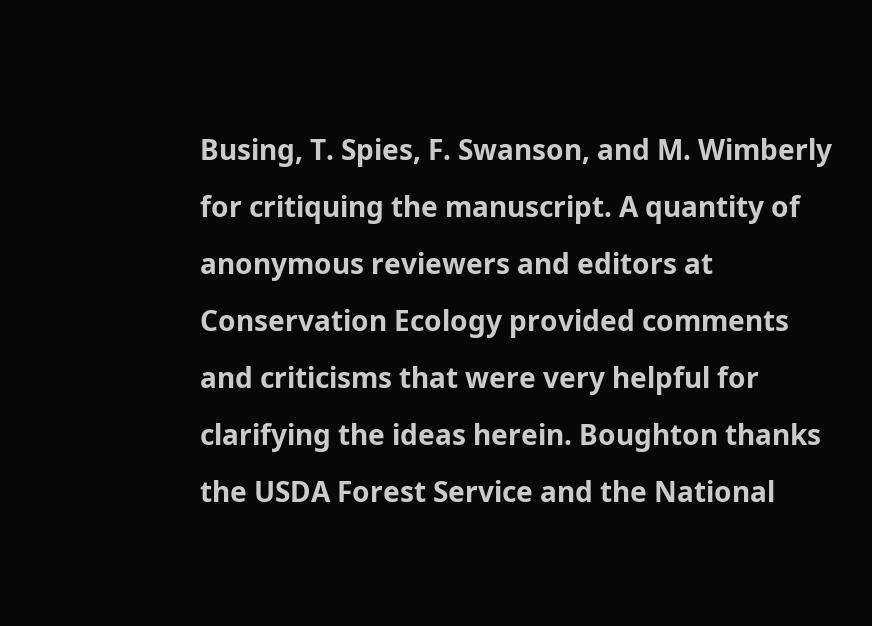Busing, T. Spies, F. Swanson, and M. Wimberly for critiquing the manuscript. A quantity of anonymous reviewers and editors at Conservation Ecology provided comments and criticisms that were very helpful for clarifying the ideas herein. Boughton thanks the USDA Forest Service and the National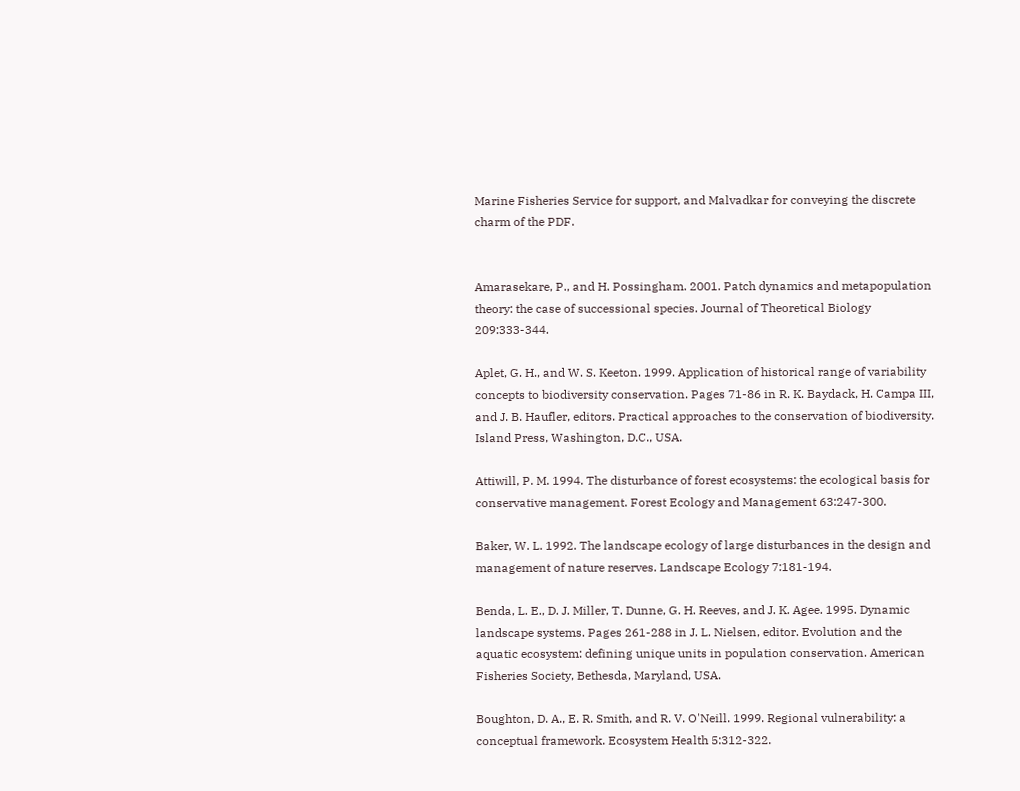Marine Fisheries Service for support, and Malvadkar for conveying the discrete charm of the PDF.


Amarasekare, P., and H. Possingham. 2001. Patch dynamics and metapopulation theory: the case of successional species. Journal of Theoretical Biology 209:333-344.

Aplet, G. H., and W. S. Keeton. 1999. Application of historical range of variability concepts to biodiversity conservation. Pages 71-86 in R. K. Baydack, H. Campa III, and J. B. Haufler, editors. Practical approaches to the conservation of biodiversity. Island Press, Washington, D.C., USA.

Attiwill, P. M. 1994. The disturbance of forest ecosystems: the ecological basis for conservative management. Forest Ecology and Management 63:247-300.

Baker, W. L. 1992. The landscape ecology of large disturbances in the design and management of nature reserves. Landscape Ecology 7:181-194.

Benda, L. E., D. J. Miller, T. Dunne, G. H. Reeves, and J. K. Agee. 1995. Dynamic landscape systems. Pages 261-288 in J. L. Nielsen, editor. Evolution and the aquatic ecosystem: defining unique units in population conservation. American Fisheries Society, Bethesda, Maryland, USA.

Boughton, D. A., E. R. Smith, and R. V. O'Neill. 1999. Regional vulnerability: a conceptual framework. Ecosystem Health 5:312-322.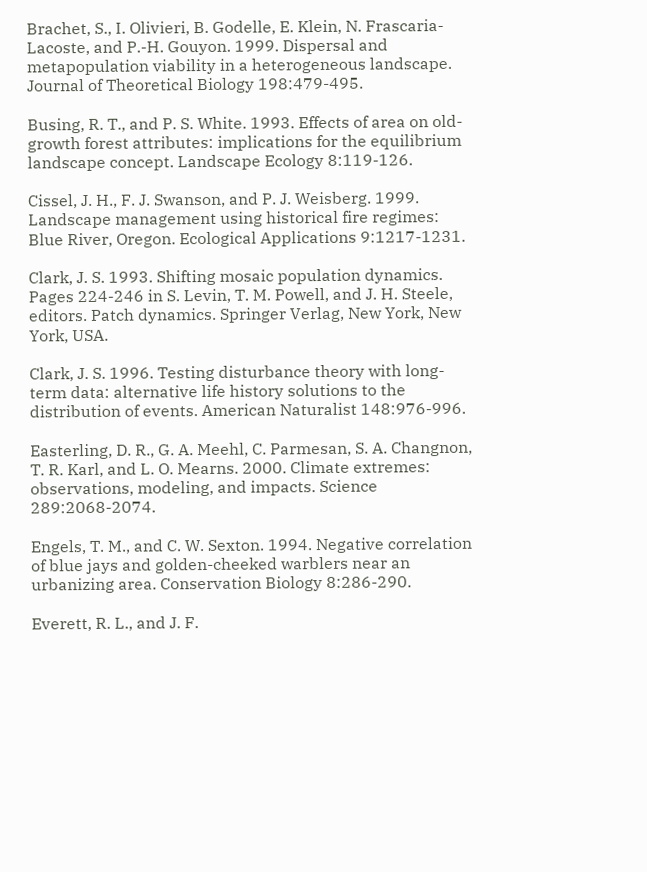Brachet, S., I. Olivieri, B. Godelle, E. Klein, N. Frascaria-Lacoste, and P.-H. Gouyon. 1999. Dispersal and metapopulation viability in a heterogeneous landscape. Journal of Theoretical Biology 198:479-495.

Busing, R. T., and P. S. White. 1993. Effects of area on old-growth forest attributes: implications for the equilibrium landscape concept. Landscape Ecology 8:119-126.

Cissel, J. H., F. J. Swanson, and P. J. Weisberg. 1999. Landscape management using historical fire regimes: Blue River, Oregon. Ecological Applications 9:1217-1231.

Clark, J. S. 1993. Shifting mosaic population dynamics. Pages 224-246 in S. Levin, T. M. Powell, and J. H. Steele, editors. Patch dynamics. Springer Verlag, New York, New York, USA.

Clark, J. S. 1996. Testing disturbance theory with long-term data: alternative life history solutions to the distribution of events. American Naturalist 148:976-996.

Easterling, D. R., G. A. Meehl, C. Parmesan, S. A. Changnon, T. R. Karl, and L. O. Mearns. 2000. Climate extremes: observations, modeling, and impacts. Science 289:2068-2074.

Engels, T. M., and C. W. Sexton. 1994. Negative correlation of blue jays and golden-cheeked warblers near an urbanizing area. Conservation Biology 8:286-290.

Everett, R. L., and J. F.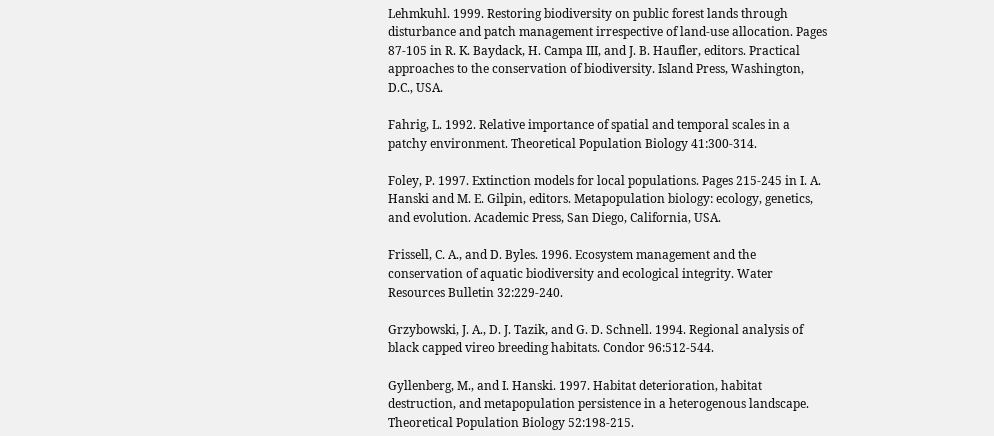Lehmkuhl. 1999. Restoring biodiversity on public forest lands through disturbance and patch management irrespective of land-use allocation. Pages 87-105 in R. K. Baydack, H. Campa III, and J. B. Haufler, editors. Practical approaches to the conservation of biodiversity. Island Press, Washington, D.C., USA.

Fahrig, L. 1992. Relative importance of spatial and temporal scales in a patchy environment. Theoretical Population Biology 41:300-314.

Foley, P. 1997. Extinction models for local populations. Pages 215-245 in I. A. Hanski and M. E. Gilpin, editors. Metapopulation biology: ecology, genetics, and evolution. Academic Press, San Diego, California, USA.

Frissell, C. A., and D. Byles. 1996. Ecosystem management and the conservation of aquatic biodiversity and ecological integrity. Water Resources Bulletin 32:229-240.

Grzybowski, J. A., D. J. Tazik, and G. D. Schnell. 1994. Regional analysis of black capped vireo breeding habitats. Condor 96:512-544.

Gyllenberg, M., and I. Hanski. 1997. Habitat deterioration, habitat destruction, and metapopulation persistence in a heterogenous landscape. Theoretical Population Biology 52:198-215.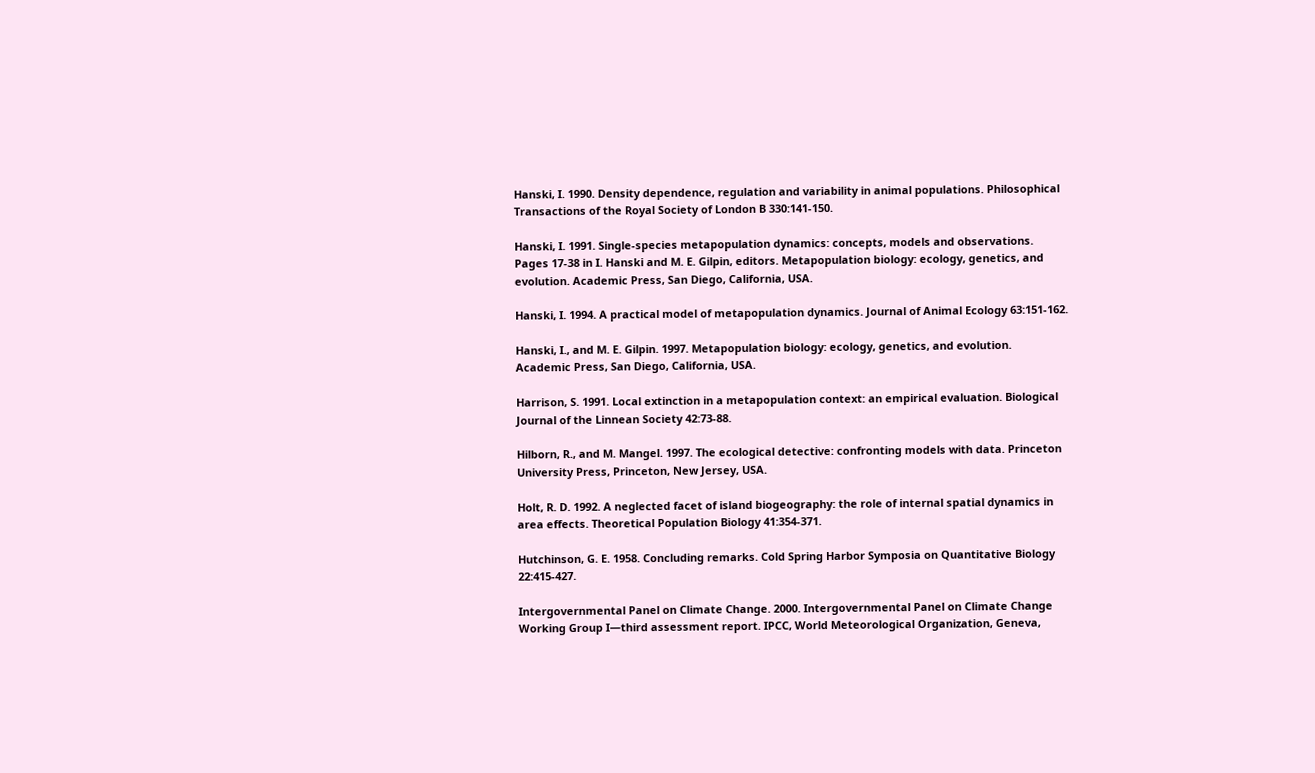Hanski, I. 1990. Density dependence, regulation and variability in animal populations. Philosophical Transactions of the Royal Society of London B 330:141-150.

Hanski, I. 1991. Single-species metapopulation dynamics: concepts, models and observations. Pages 17-38 in I. Hanski and M. E. Gilpin, editors. Metapopulation biology: ecology, genetics, and evolution. Academic Press, San Diego, California, USA.

Hanski, I. 1994. A practical model of metapopulation dynamics. Journal of Animal Ecology 63:151-162.

Hanski, I., and M. E. Gilpin. 1997. Metapopulation biology: ecology, genetics, and evolution. Academic Press, San Diego, California, USA.

Harrison, S. 1991. Local extinction in a metapopulation context: an empirical evaluation. Biological Journal of the Linnean Society 42:73-88.

Hilborn, R., and M. Mangel. 1997. The ecological detective: confronting models with data. Princeton University Press, Princeton, New Jersey, USA.

Holt, R. D. 1992. A neglected facet of island biogeography: the role of internal spatial dynamics in area effects. Theoretical Population Biology 41:354-371.

Hutchinson, G. E. 1958. Concluding remarks. Cold Spring Harbor Symposia on Quantitative Biology 22:415-427.

Intergovernmental Panel on Climate Change. 2000. Intergovernmental Panel on Climate Change Working Group I—third assessment report. IPCC, World Meteorological Organization, Geneva,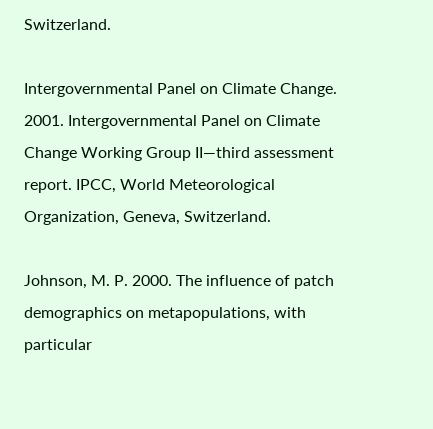Switzerland.

Intergovernmental Panel on Climate Change. 2001. Intergovernmental Panel on Climate Change Working Group II—third assessment report. IPCC, World Meteorological Organization, Geneva, Switzerland.

Johnson, M. P. 2000. The influence of patch demographics on metapopulations, with particular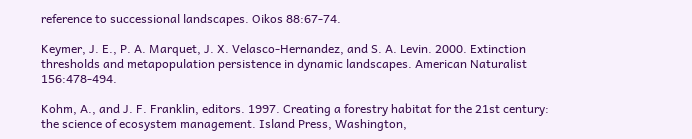reference to successional landscapes. Oikos 88:67-74.

Keymer, J. E., P. A. Marquet, J. X. Velasco-Hernandez, and S. A. Levin. 2000. Extinction thresholds and metapopulation persistence in dynamic landscapes. American Naturalist 156:478-494.

Kohm, A., and J. F. Franklin, editors. 1997. Creating a forestry habitat for the 21st century: the science of ecosystem management. Island Press, Washington,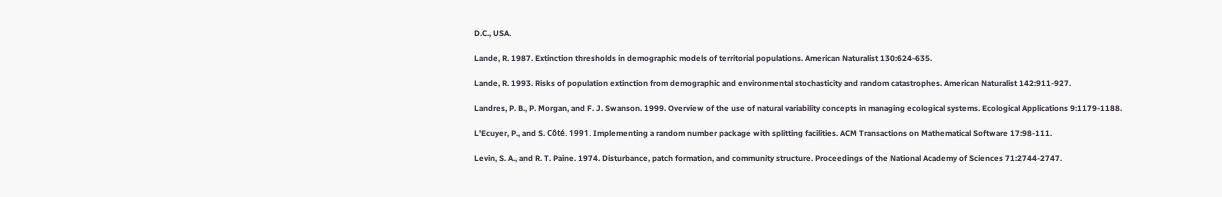D.C., USA.

Lande, R. 1987. Extinction thresholds in demographic models of territorial populations. American Naturalist 130:624-635.

Lande, R. 1993. Risks of population extinction from demographic and environmental stochasticity and random catastrophes. American Naturalist 142:911-927.

Landres, P. B., P. Morgan, and F. J. Swanson. 1999. Overview of the use of natural variability concepts in managing ecological systems. Ecological Applications 9:1179-1188.

L'Ecuyer, P., and S. Côté. 1991. Implementing a random number package with splitting facilities. ACM Transactions on Mathematical Software 17:98-111.

Levin, S. A., and R. T. Paine. 1974. Disturbance, patch formation, and community structure. Proceedings of the National Academy of Sciences 71:2744-2747.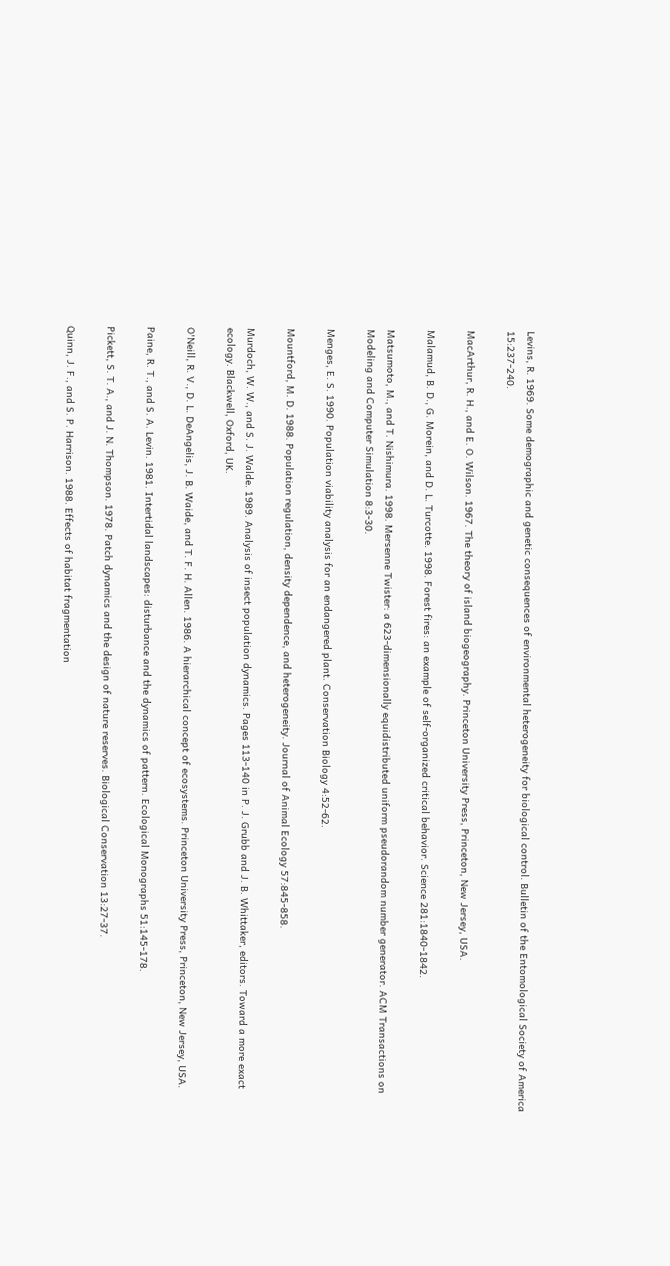Levins, R. 1969. Some demographic and genetic consequences of environmental heterogeneity for biological control. Bulletin of the Entomological Society of America 15:237-240.

MacArthur, R. H., and E. O. Wilson. 1967. The theory of island biogeography. Princeton University Press, Princeton, New Jersey, USA.

Malamud, B. D., G. Morein, and D. L. Turcotte. 1998. Forest fires: an example of self-organized critical behavior. Science 281:1840-1842.

Matsumoto, M., and T. Nishimura. 1998. Mersenne Twister: a 623-dimensionally equidistributed uniform pseudorandom number generator. ACM Transactions on Modeling and Computer Simulation 8:3-30.

Menges, E. S. 1990. Population viability analysis for an endangered plant. Conservation Biology 4:52-62.

Mountford, M. D. 1988. Population regulation, density dependence, and heterogeneity. Journal of Animal Ecology 57:845-858.

Murdoch, W. W., and S. J. Walde. 1989. Analysis of insect population dynamics. Pages 113-140 in P. J. Grubb and J. B. Whittaker, editors. Toward a more exact ecology. Blackwell, Oxford, UK.

O'Neill, R. V., D. L. DeAngelis, J. B. Waide, and T. F. H. Allen. 1986. A hierarchical concept of ecosystems. Princeton University Press, Princeton, New Jersey, USA.

Paine, R. T., and S. A. Levin. 1981. Intertidal landscapes: disturbance and the dynamics of pattern. Ecological Monographs 51:145-178.

Pickett, S. T. A., and J. N. Thompson. 1978. Patch dynamics and the design of nature reserves. Biological Conservation 13:27-37.

Quinn, J. F., and S. P. Harrison. 1988. Effects of habitat fragmentation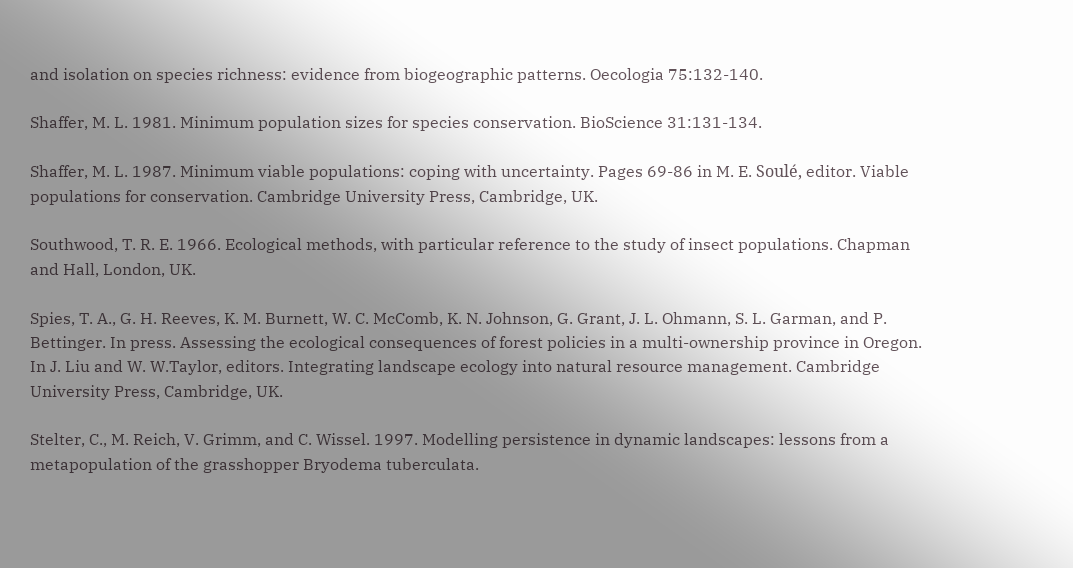and isolation on species richness: evidence from biogeographic patterns. Oecologia 75:132-140.

Shaffer, M. L. 1981. Minimum population sizes for species conservation. BioScience 31:131-134.

Shaffer, M. L. 1987. Minimum viable populations: coping with uncertainty. Pages 69-86 in M. E. Soulé, editor. Viable populations for conservation. Cambridge University Press, Cambridge, UK.

Southwood, T. R. E. 1966. Ecological methods, with particular reference to the study of insect populations. Chapman and Hall, London, UK.

Spies, T. A., G. H. Reeves, K. M. Burnett, W. C. McComb, K. N. Johnson, G. Grant, J. L. Ohmann, S. L. Garman, and P. Bettinger. In press. Assessing the ecological consequences of forest policies in a multi-ownership province in Oregon. In J. Liu and W. W.Taylor, editors. Integrating landscape ecology into natural resource management. Cambridge University Press, Cambridge, UK.

Stelter, C., M. Reich, V. Grimm, and C. Wissel. 1997. Modelling persistence in dynamic landscapes: lessons from a metapopulation of the grasshopper Bryodema tuberculata.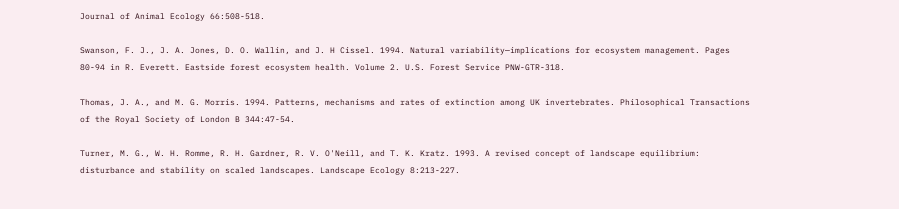Journal of Animal Ecology 66:508-518.

Swanson, F. J., J. A. Jones, D. O. Wallin, and J. H Cissel. 1994. Natural variability—implications for ecosystem management. Pages 80-94 in R. Everett. Eastside forest ecosystem health. Volume 2. U.S. Forest Service PNW-GTR-318.

Thomas, J. A., and M. G. Morris. 1994. Patterns, mechanisms and rates of extinction among UK invertebrates. Philosophical Transactions of the Royal Society of London B 344:47-54.

Turner, M. G., W. H. Romme, R. H. Gardner, R. V. O'Neill, and T. K. Kratz. 1993. A revised concept of landscape equilibrium: disturbance and stability on scaled landscapes. Landscape Ecology 8:213-227.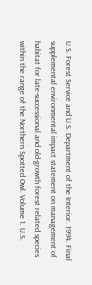U.S. Forest Service and U.S. Department of the Interior. 1994. Final supplemental environmental impact statement on management of habitat for late-successional and old-growth forest related species within the range of the Northern Spotted Owl. Volume 1. U.S.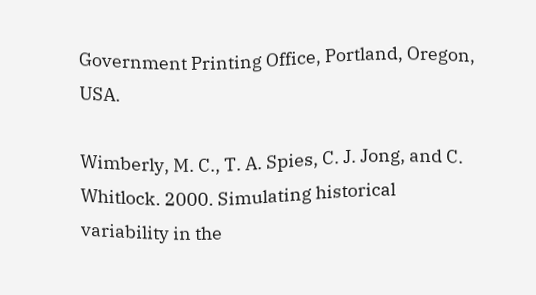Government Printing Office, Portland, Oregon, USA.

Wimberly, M. C., T. A. Spies, C. J. Jong, and C. Whitlock. 2000. Simulating historical variability in the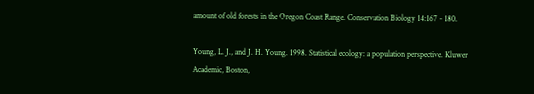amount of old forests in the Oregon Coast Range. Conservation Biology 14:167 - 180.

Young, L. J., and J. H. Young. 1998. Statistical ecology: a population perspective. Kluwer Academic, Boston,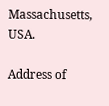Massachusetts, USA.

Address of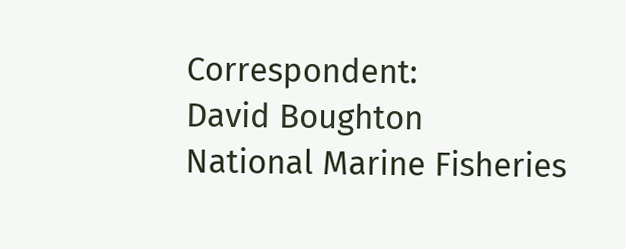Correspondent:
David Boughton
National Marine Fisheries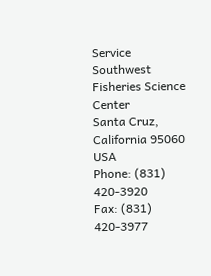Service
Southwest Fisheries Science Center
Santa Cruz, California 95060 USA
Phone: (831) 420-3920
Fax: (831) 420-3977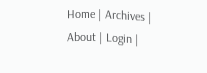Home | Archives | About | Login |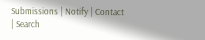Submissions | Notify | Contact | Search